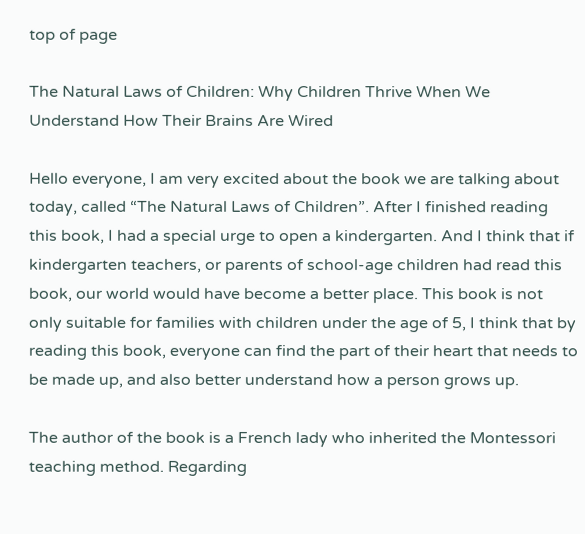top of page

The Natural Laws of Children: Why Children Thrive When We Understand How Their Brains Are Wired

Hello everyone, I am very excited about the book we are talking about today, called “The Natural Laws of Children”. After I finished reading this book, I had a special urge to open a kindergarten. And I think that if kindergarten teachers, or parents of school-age children had read this book, our world would have become a better place. This book is not only suitable for families with children under the age of 5, I think that by reading this book, everyone can find the part of their heart that needs to be made up, and also better understand how a person grows up.

The author of the book is a French lady who inherited the Montessori teaching method. Regarding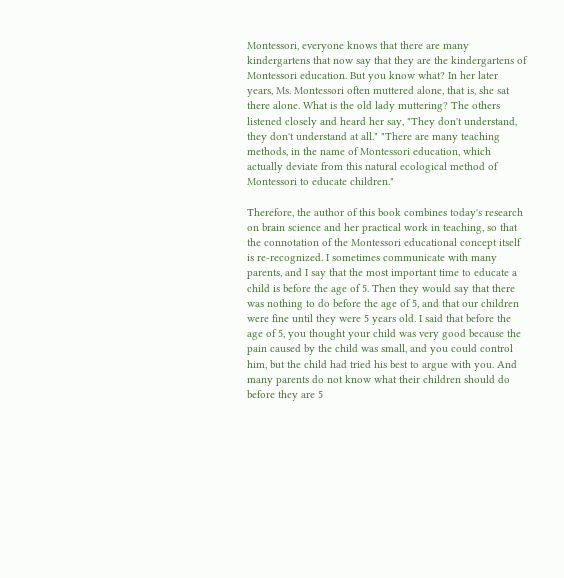Montessori, everyone knows that there are many kindergartens that now say that they are the kindergartens of Montessori education. But you know what? In her later years, Ms. Montessori often muttered alone, that is, she sat there alone. What is the old lady muttering? The others listened closely and heard her say, "They don't understand, they don't understand at all." "There are many teaching methods, in the name of Montessori education, which actually deviate from this natural ecological method of Montessori to educate children."

Therefore, the author of this book combines today's research on brain science and her practical work in teaching, so that the connotation of the Montessori educational concept itself is re-recognized. I sometimes communicate with many parents, and I say that the most important time to educate a child is before the age of 5. Then they would say that there was nothing to do before the age of 5, and that our children were fine until they were 5 years old. I said that before the age of 5, you thought your child was very good because the pain caused by the child was small, and you could control him, but the child had tried his best to argue with you. And many parents do not know what their children should do before they are 5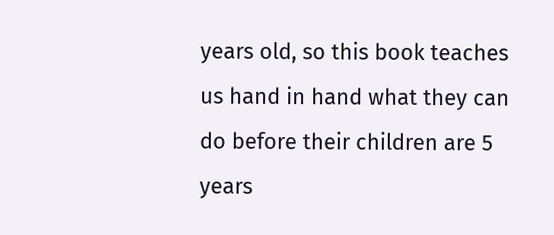years old, so this book teaches us hand in hand what they can do before their children are 5 years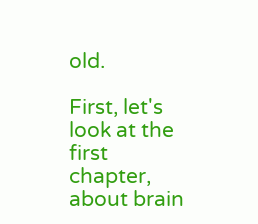old.

First, let's look at the first chapter, about brain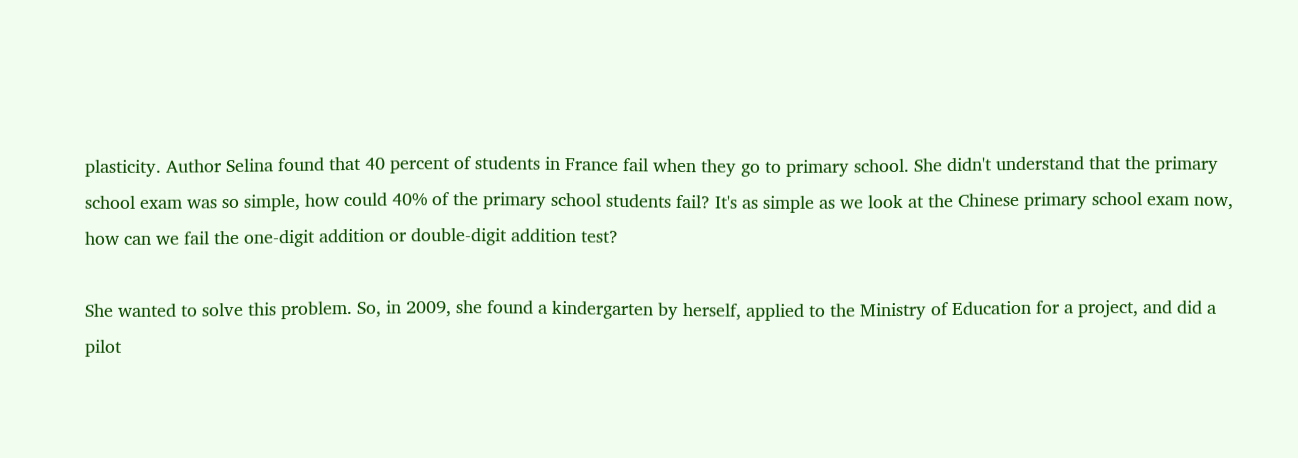plasticity. Author Selina found that 40 percent of students in France fail when they go to primary school. She didn't understand that the primary school exam was so simple, how could 40% of the primary school students fail? It's as simple as we look at the Chinese primary school exam now, how can we fail the one-digit addition or double-digit addition test?

She wanted to solve this problem. So, in 2009, she found a kindergarten by herself, applied to the Ministry of Education for a project, and did a pilot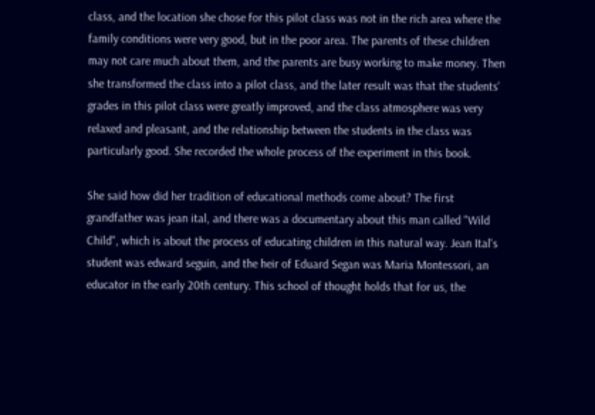class, and the location she chose for this pilot class was not in the rich area where the family conditions were very good, but in the poor area. The parents of these children may not care much about them, and the parents are busy working to make money. Then she transformed the class into a pilot class, and the later result was that the students' grades in this pilot class were greatly improved, and the class atmosphere was very relaxed and pleasant, and the relationship between the students in the class was particularly good. She recorded the whole process of the experiment in this book.

She said how did her tradition of educational methods come about? The first grandfather was jean ital, and there was a documentary about this man called "Wild Child", which is about the process of educating children in this natural way. Jean Ital's student was edward seguin, and the heir of Eduard Segan was Maria Montessori, an educator in the early 20th century. This school of thought holds that for us, the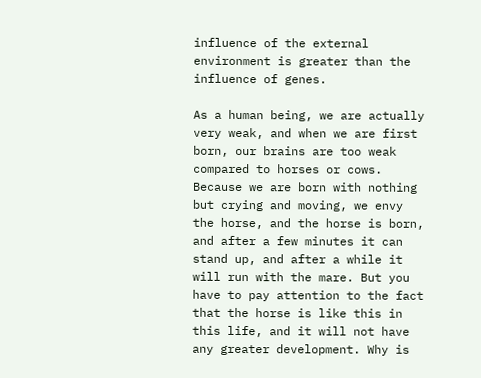influence of the external environment is greater than the influence of genes.

As a human being, we are actually very weak, and when we are first born, our brains are too weak compared to horses or cows. Because we are born with nothing but crying and moving, we envy the horse, and the horse is born, and after a few minutes it can stand up, and after a while it will run with the mare. But you have to pay attention to the fact that the horse is like this in this life, and it will not have any greater development. Why is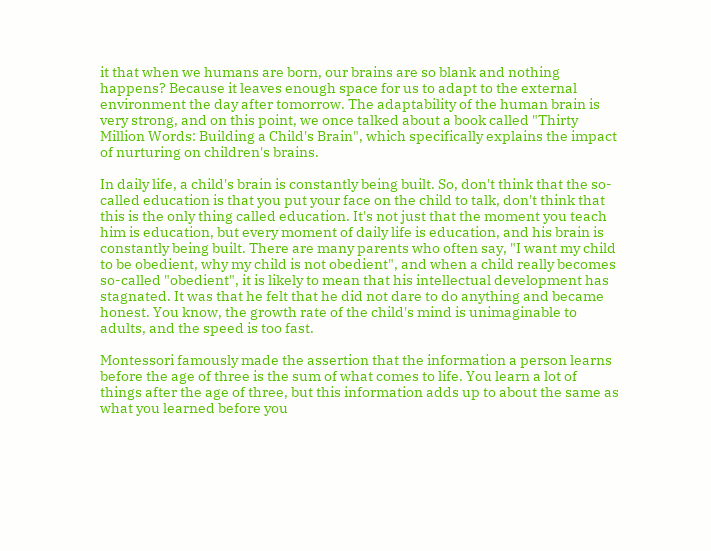it that when we humans are born, our brains are so blank and nothing happens? Because it leaves enough space for us to adapt to the external environment the day after tomorrow. The adaptability of the human brain is very strong, and on this point, we once talked about a book called "Thirty Million Words: Building a Child's Brain", which specifically explains the impact of nurturing on children's brains.

In daily life, a child's brain is constantly being built. So, don't think that the so-called education is that you put your face on the child to talk, don't think that this is the only thing called education. It's not just that the moment you teach him is education, but every moment of daily life is education, and his brain is constantly being built. There are many parents who often say, "I want my child to be obedient, why my child is not obedient", and when a child really becomes so-called "obedient", it is likely to mean that his intellectual development has stagnated. It was that he felt that he did not dare to do anything and became honest. You know, the growth rate of the child's mind is unimaginable to adults, and the speed is too fast.

Montessori famously made the assertion that the information a person learns before the age of three is the sum of what comes to life. You learn a lot of things after the age of three, but this information adds up to about the same as what you learned before you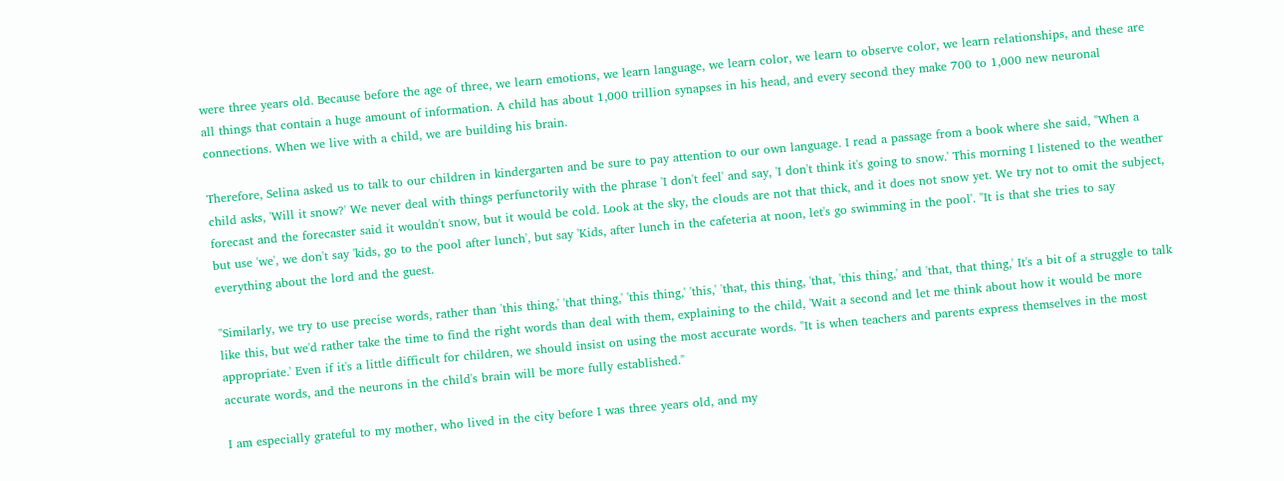were three years old. Because before the age of three, we learn emotions, we learn language, we learn color, we learn to observe color, we learn relationships, and these are all things that contain a huge amount of information. A child has about 1,000 trillion synapses in his head, and every second they make 700 to 1,000 new neuronal connections. When we live with a child, we are building his brain.

Therefore, Selina asked us to talk to our children in kindergarten and be sure to pay attention to our own language. I read a passage from a book where she said, "When a child asks, 'Will it snow?' We never deal with things perfunctorily with the phrase 'I don't feel' and say, 'I don't think it's going to snow.' This morning I listened to the weather forecast and the forecaster said it wouldn't snow, but it would be cold. Look at the sky, the clouds are not that thick, and it does not snow yet. We try not to omit the subject, but use 'we', we don't say 'kids, go to the pool after lunch', but say 'Kids, after lunch in the cafeteria at noon, let's go swimming in the pool'. "It is that she tries to say everything about the lord and the guest.

"Similarly, we try to use precise words, rather than 'this thing,' 'that thing,' 'this thing,' 'this,' 'that, this thing, 'that, 'this thing,' and 'that, that thing,' It's a bit of a struggle to talk like this, but we'd rather take the time to find the right words than deal with them, explaining to the child, 'Wait a second and let me think about how it would be more appropriate.' Even if it's a little difficult for children, we should insist on using the most accurate words. "It is when teachers and parents express themselves in the most accurate words, and the neurons in the child's brain will be more fully established."

I am especially grateful to my mother, who lived in the city before I was three years old, and my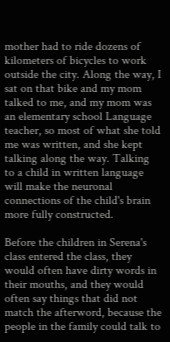mother had to ride dozens of kilometers of bicycles to work outside the city. Along the way, I sat on that bike and my mom talked to me, and my mom was an elementary school Language teacher, so most of what she told me was written, and she kept talking along the way. Talking to a child in written language will make the neuronal connections of the child's brain more fully constructed.

Before the children in Serena's class entered the class, they would often have dirty words in their mouths, and they would often say things that did not match the afterword, because the people in the family could talk to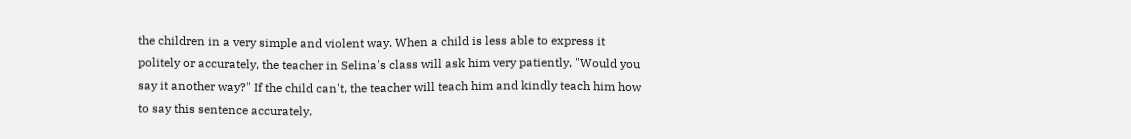the children in a very simple and violent way. When a child is less able to express it politely or accurately, the teacher in Selina's class will ask him very patiently, "Would you say it another way?" If the child can't, the teacher will teach him and kindly teach him how to say this sentence accurately.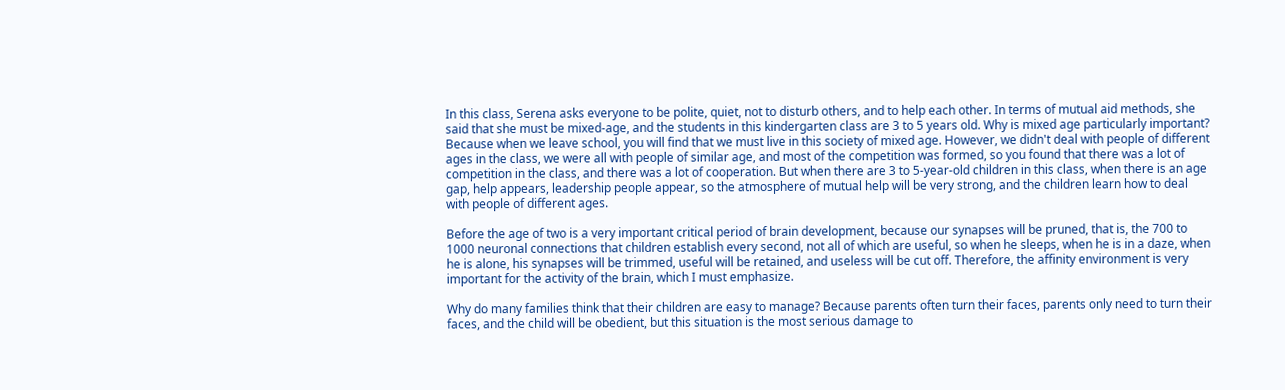In this class, Serena asks everyone to be polite, quiet, not to disturb others, and to help each other. In terms of mutual aid methods, she said that she must be mixed-age, and the students in this kindergarten class are 3 to 5 years old. Why is mixed age particularly important? Because when we leave school, you will find that we must live in this society of mixed age. However, we didn't deal with people of different ages in the class, we were all with people of similar age, and most of the competition was formed, so you found that there was a lot of competition in the class, and there was a lot of cooperation. But when there are 3 to 5-year-old children in this class, when there is an age gap, help appears, leadership people appear, so the atmosphere of mutual help will be very strong, and the children learn how to deal with people of different ages.

Before the age of two is a very important critical period of brain development, because our synapses will be pruned, that is, the 700 to 1000 neuronal connections that children establish every second, not all of which are useful, so when he sleeps, when he is in a daze, when he is alone, his synapses will be trimmed, useful will be retained, and useless will be cut off. Therefore, the affinity environment is very important for the activity of the brain, which I must emphasize.

Why do many families think that their children are easy to manage? Because parents often turn their faces, parents only need to turn their faces, and the child will be obedient, but this situation is the most serious damage to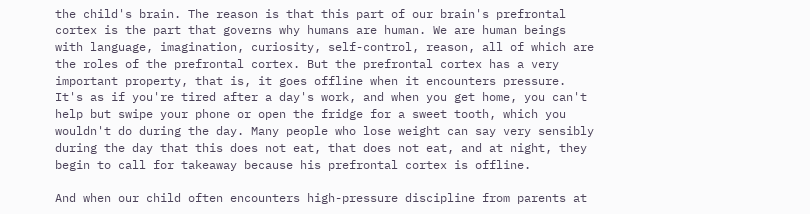the child's brain. The reason is that this part of our brain's prefrontal cortex is the part that governs why humans are human. We are human beings with language, imagination, curiosity, self-control, reason, all of which are the roles of the prefrontal cortex. But the prefrontal cortex has a very important property, that is, it goes offline when it encounters pressure. It's as if you're tired after a day's work, and when you get home, you can't help but swipe your phone or open the fridge for a sweet tooth, which you wouldn't do during the day. Many people who lose weight can say very sensibly during the day that this does not eat, that does not eat, and at night, they begin to call for takeaway because his prefrontal cortex is offline.

And when our child often encounters high-pressure discipline from parents at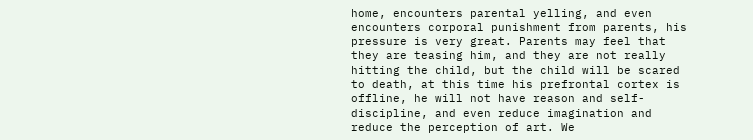home, encounters parental yelling, and even encounters corporal punishment from parents, his pressure is very great. Parents may feel that they are teasing him, and they are not really hitting the child, but the child will be scared to death, at this time his prefrontal cortex is offline, he will not have reason and self-discipline, and even reduce imagination and reduce the perception of art. We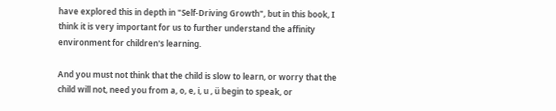have explored this in depth in "Self-Driving Growth", but in this book, I think it is very important for us to further understand the affinity environment for children's learning.

And you must not think that the child is slow to learn, or worry that the child will not, need you from a, o, e, i, u , ü begin to speak, or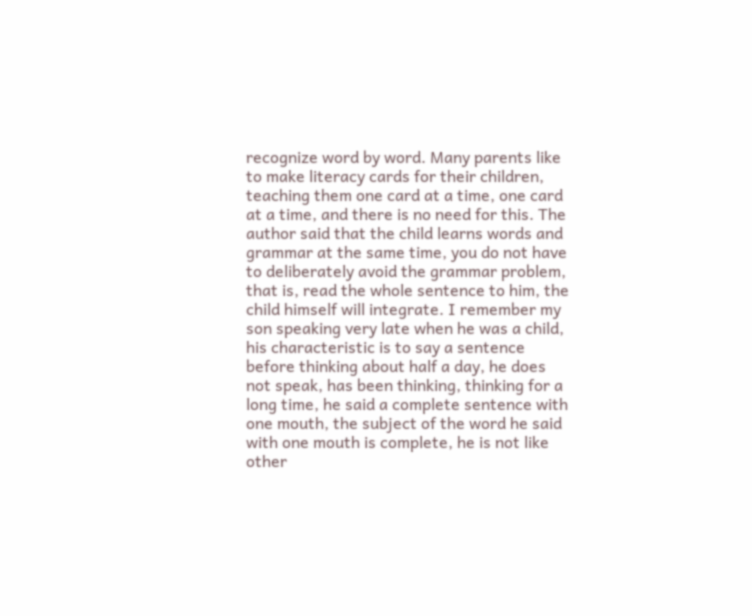recognize word by word. Many parents like to make literacy cards for their children, teaching them one card at a time, one card at a time, and there is no need for this. The author said that the child learns words and grammar at the same time, you do not have to deliberately avoid the grammar problem, that is, read the whole sentence to him, the child himself will integrate. I remember my son speaking very late when he was a child, his characteristic is to say a sentence before thinking about half a day, he does not speak, has been thinking, thinking for a long time, he said a complete sentence with one mouth, the subject of the word he said with one mouth is complete, he is not like other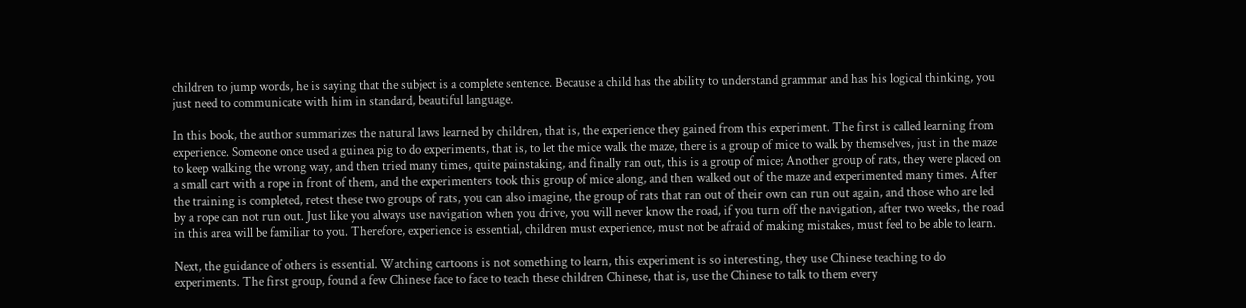children to jump words, he is saying that the subject is a complete sentence. Because a child has the ability to understand grammar and has his logical thinking, you just need to communicate with him in standard, beautiful language.

In this book, the author summarizes the natural laws learned by children, that is, the experience they gained from this experiment. The first is called learning from experience. Someone once used a guinea pig to do experiments, that is, to let the mice walk the maze, there is a group of mice to walk by themselves, just in the maze to keep walking the wrong way, and then tried many times, quite painstaking, and finally ran out, this is a group of mice; Another group of rats, they were placed on a small cart with a rope in front of them, and the experimenters took this group of mice along, and then walked out of the maze and experimented many times. After the training is completed, retest these two groups of rats, you can also imagine, the group of rats that ran out of their own can run out again, and those who are led by a rope can not run out. Just like you always use navigation when you drive, you will never know the road, if you turn off the navigation, after two weeks, the road in this area will be familiar to you. Therefore, experience is essential, children must experience, must not be afraid of making mistakes, must feel to be able to learn.

Next, the guidance of others is essential. Watching cartoons is not something to learn, this experiment is so interesting, they use Chinese teaching to do experiments. The first group, found a few Chinese face to face to teach these children Chinese, that is, use the Chinese to talk to them every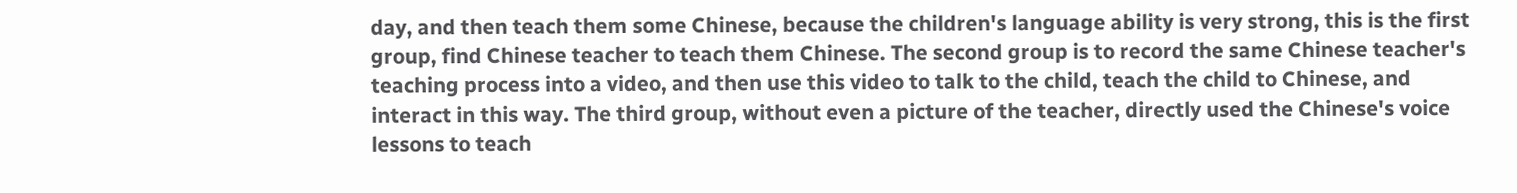day, and then teach them some Chinese, because the children's language ability is very strong, this is the first group, find Chinese teacher to teach them Chinese. The second group is to record the same Chinese teacher's teaching process into a video, and then use this video to talk to the child, teach the child to Chinese, and interact in this way. The third group, without even a picture of the teacher, directly used the Chinese's voice lessons to teach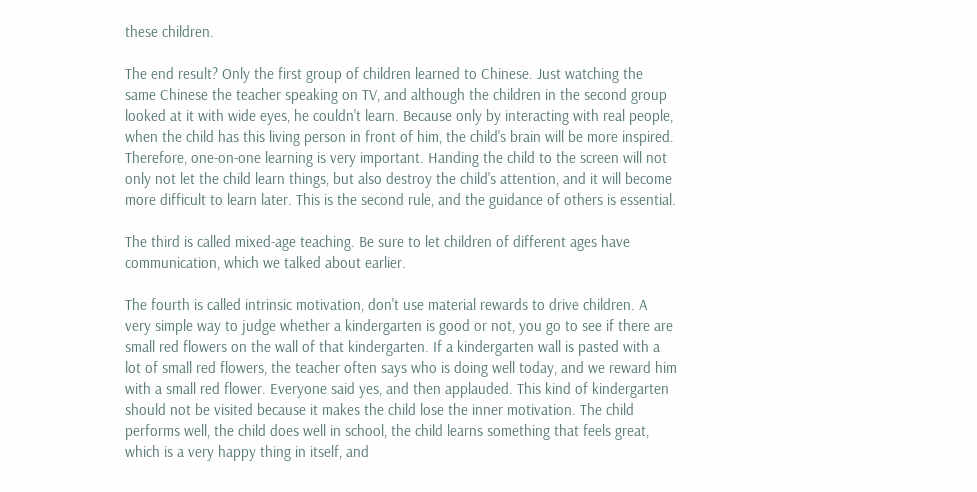these children.

The end result? Only the first group of children learned to Chinese. Just watching the same Chinese the teacher speaking on TV, and although the children in the second group looked at it with wide eyes, he couldn't learn. Because only by interacting with real people, when the child has this living person in front of him, the child's brain will be more inspired. Therefore, one-on-one learning is very important. Handing the child to the screen will not only not let the child learn things, but also destroy the child's attention, and it will become more difficult to learn later. This is the second rule, and the guidance of others is essential.

The third is called mixed-age teaching. Be sure to let children of different ages have communication, which we talked about earlier.

The fourth is called intrinsic motivation, don't use material rewards to drive children. A very simple way to judge whether a kindergarten is good or not, you go to see if there are small red flowers on the wall of that kindergarten. If a kindergarten wall is pasted with a lot of small red flowers, the teacher often says who is doing well today, and we reward him with a small red flower. Everyone said yes, and then applauded. This kind of kindergarten should not be visited because it makes the child lose the inner motivation. The child performs well, the child does well in school, the child learns something that feels great, which is a very happy thing in itself, and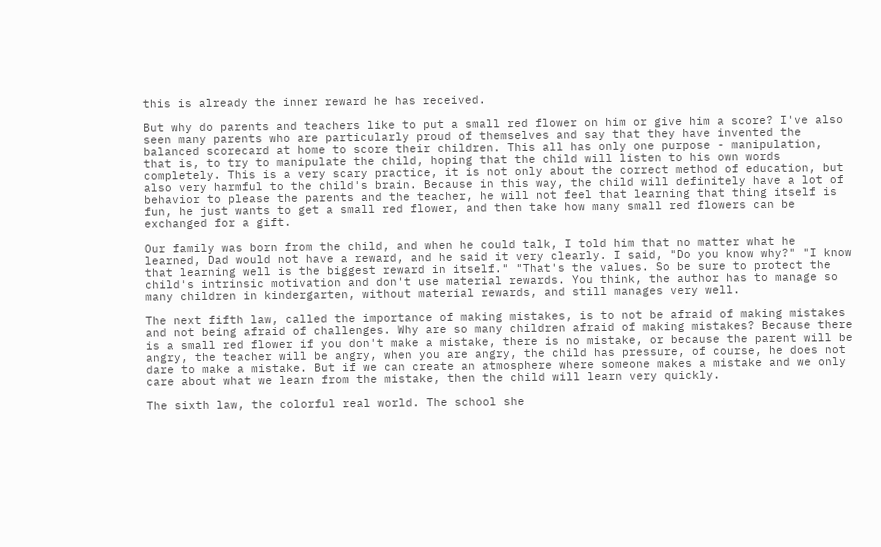this is already the inner reward he has received.

But why do parents and teachers like to put a small red flower on him or give him a score? I've also seen many parents who are particularly proud of themselves and say that they have invented the balanced scorecard at home to score their children. This all has only one purpose - manipulation, that is, to try to manipulate the child, hoping that the child will listen to his own words completely. This is a very scary practice, it is not only about the correct method of education, but also very harmful to the child's brain. Because in this way, the child will definitely have a lot of behavior to please the parents and the teacher, he will not feel that learning that thing itself is fun, he just wants to get a small red flower, and then take how many small red flowers can be exchanged for a gift.

Our family was born from the child, and when he could talk, I told him that no matter what he learned, Dad would not have a reward, and he said it very clearly. I said, "Do you know why?" "I know that learning well is the biggest reward in itself." "That's the values. So be sure to protect the child's intrinsic motivation and don't use material rewards. You think, the author has to manage so many children in kindergarten, without material rewards, and still manages very well.

The next fifth law, called the importance of making mistakes, is to not be afraid of making mistakes and not being afraid of challenges. Why are so many children afraid of making mistakes? Because there is a small red flower if you don't make a mistake, there is no mistake, or because the parent will be angry, the teacher will be angry, when you are angry, the child has pressure, of course, he does not dare to make a mistake. But if we can create an atmosphere where someone makes a mistake and we only care about what we learn from the mistake, then the child will learn very quickly.

The sixth law, the colorful real world. The school she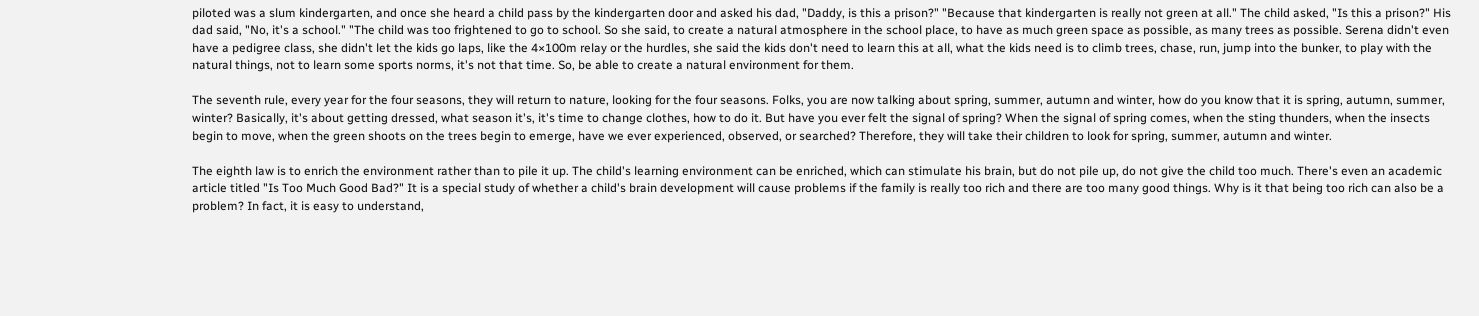piloted was a slum kindergarten, and once she heard a child pass by the kindergarten door and asked his dad, "Daddy, is this a prison?" "Because that kindergarten is really not green at all." The child asked, "Is this a prison?" His dad said, "No, it's a school." "The child was too frightened to go to school. So she said, to create a natural atmosphere in the school place, to have as much green space as possible, as many trees as possible. Serena didn't even have a pedigree class, she didn't let the kids go laps, like the 4×100m relay or the hurdles, she said the kids don't need to learn this at all, what the kids need is to climb trees, chase, run, jump into the bunker, to play with the natural things, not to learn some sports norms, it's not that time. So, be able to create a natural environment for them.

The seventh rule, every year for the four seasons, they will return to nature, looking for the four seasons. Folks, you are now talking about spring, summer, autumn and winter, how do you know that it is spring, autumn, summer, winter? Basically, it's about getting dressed, what season it's, it's time to change clothes, how to do it. But have you ever felt the signal of spring? When the signal of spring comes, when the sting thunders, when the insects begin to move, when the green shoots on the trees begin to emerge, have we ever experienced, observed, or searched? Therefore, they will take their children to look for spring, summer, autumn and winter.

The eighth law is to enrich the environment rather than to pile it up. The child's learning environment can be enriched, which can stimulate his brain, but do not pile up, do not give the child too much. There's even an academic article titled "Is Too Much Good Bad?" It is a special study of whether a child's brain development will cause problems if the family is really too rich and there are too many good things. Why is it that being too rich can also be a problem? In fact, it is easy to understand,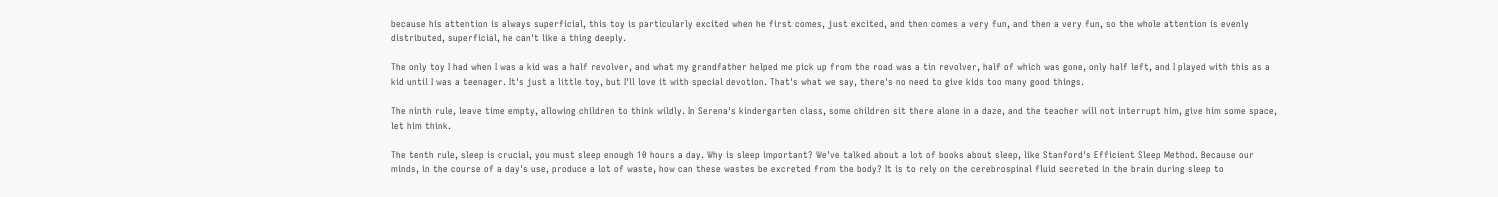because his attention is always superficial, this toy is particularly excited when he first comes, just excited, and then comes a very fun, and then a very fun, so the whole attention is evenly distributed, superficial, he can't like a thing deeply.

The only toy I had when I was a kid was a half revolver, and what my grandfather helped me pick up from the road was a tin revolver, half of which was gone, only half left, and I played with this as a kid until I was a teenager. It's just a little toy, but I'll love it with special devotion. That's what we say, there's no need to give kids too many good things.

The ninth rule, leave time empty, allowing children to think wildly. In Serena's kindergarten class, some children sit there alone in a daze, and the teacher will not interrupt him, give him some space, let him think.

The tenth rule, sleep is crucial, you must sleep enough 10 hours a day. Why is sleep important? We've talked about a lot of books about sleep, like Stanford's Efficient Sleep Method. Because our minds, in the course of a day's use, produce a lot of waste, how can these wastes be excreted from the body? It is to rely on the cerebrospinal fluid secreted in the brain during sleep to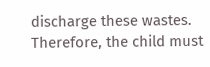discharge these wastes. Therefore, the child must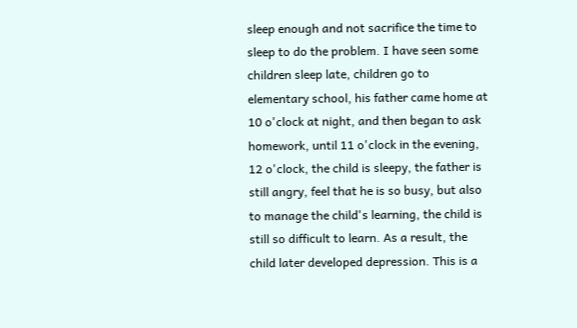sleep enough and not sacrifice the time to sleep to do the problem. I have seen some children sleep late, children go to elementary school, his father came home at 10 o'clock at night, and then began to ask homework, until 11 o'clock in the evening, 12 o'clock, the child is sleepy, the father is still angry, feel that he is so busy, but also to manage the child's learning, the child is still so difficult to learn. As a result, the child later developed depression. This is a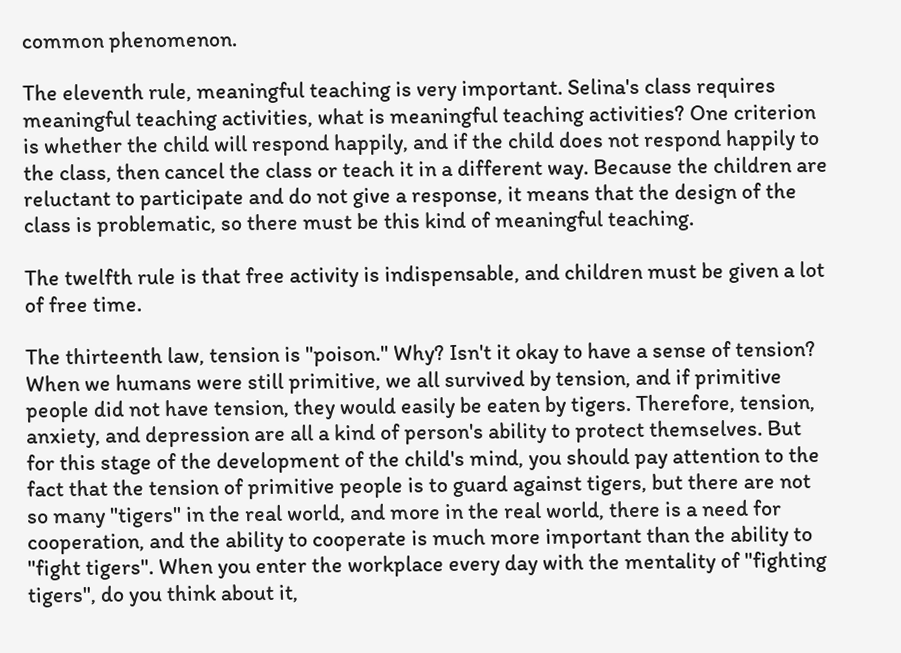common phenomenon.

The eleventh rule, meaningful teaching is very important. Selina's class requires meaningful teaching activities, what is meaningful teaching activities? One criterion is whether the child will respond happily, and if the child does not respond happily to the class, then cancel the class or teach it in a different way. Because the children are reluctant to participate and do not give a response, it means that the design of the class is problematic, so there must be this kind of meaningful teaching.

The twelfth rule is that free activity is indispensable, and children must be given a lot of free time.

The thirteenth law, tension is "poison." Why? Isn't it okay to have a sense of tension? When we humans were still primitive, we all survived by tension, and if primitive people did not have tension, they would easily be eaten by tigers. Therefore, tension, anxiety, and depression are all a kind of person's ability to protect themselves. But for this stage of the development of the child's mind, you should pay attention to the fact that the tension of primitive people is to guard against tigers, but there are not so many "tigers" in the real world, and more in the real world, there is a need for cooperation, and the ability to cooperate is much more important than the ability to "fight tigers". When you enter the workplace every day with the mentality of "fighting tigers", do you think about it,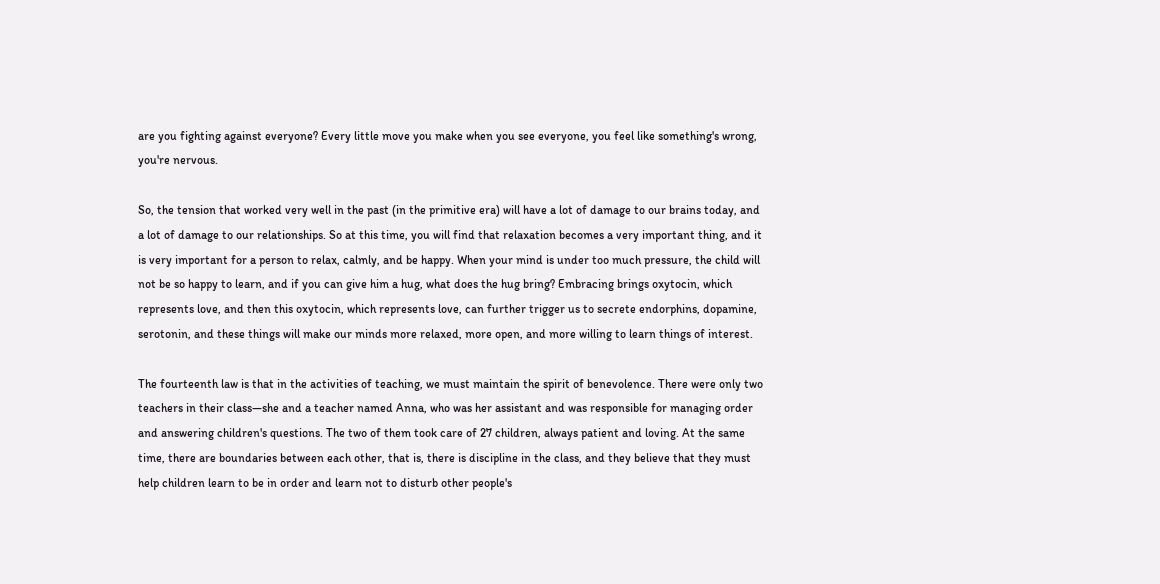are you fighting against everyone? Every little move you make when you see everyone, you feel like something's wrong, you're nervous.

So, the tension that worked very well in the past (in the primitive era) will have a lot of damage to our brains today, and a lot of damage to our relationships. So at this time, you will find that relaxation becomes a very important thing, and it is very important for a person to relax, calmly, and be happy. When your mind is under too much pressure, the child will not be so happy to learn, and if you can give him a hug, what does the hug bring? Embracing brings oxytocin, which represents love, and then this oxytocin, which represents love, can further trigger us to secrete endorphins, dopamine, serotonin, and these things will make our minds more relaxed, more open, and more willing to learn things of interest.

The fourteenth law is that in the activities of teaching, we must maintain the spirit of benevolence. There were only two teachers in their class—she and a teacher named Anna, who was her assistant and was responsible for managing order and answering children's questions. The two of them took care of 27 children, always patient and loving. At the same time, there are boundaries between each other, that is, there is discipline in the class, and they believe that they must help children learn to be in order and learn not to disturb other people's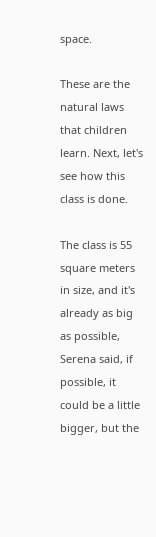space.

These are the natural laws that children learn. Next, let's see how this class is done.

The class is 55 square meters in size, and it's already as big as possible, Serena said, if possible, it could be a little bigger, but the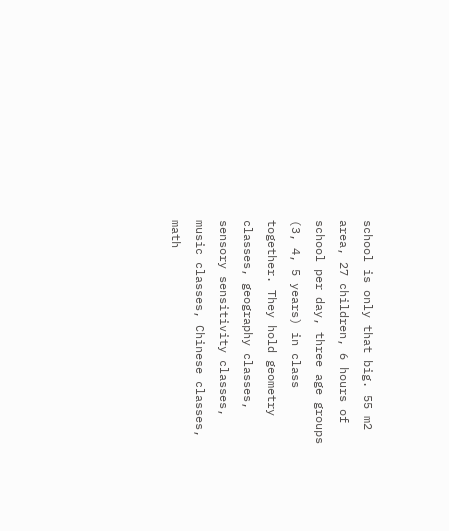school is only that big. 55 m2 area, 27 children, 6 hours of school per day, three age groups (3, 4, 5 years) in class together. They hold geometry classes, geography classes, sensory sensitivity classes, music classes, Chinese classes, math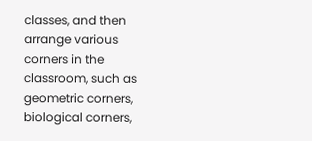classes, and then arrange various corners in the classroom, such as geometric corners, biological corners,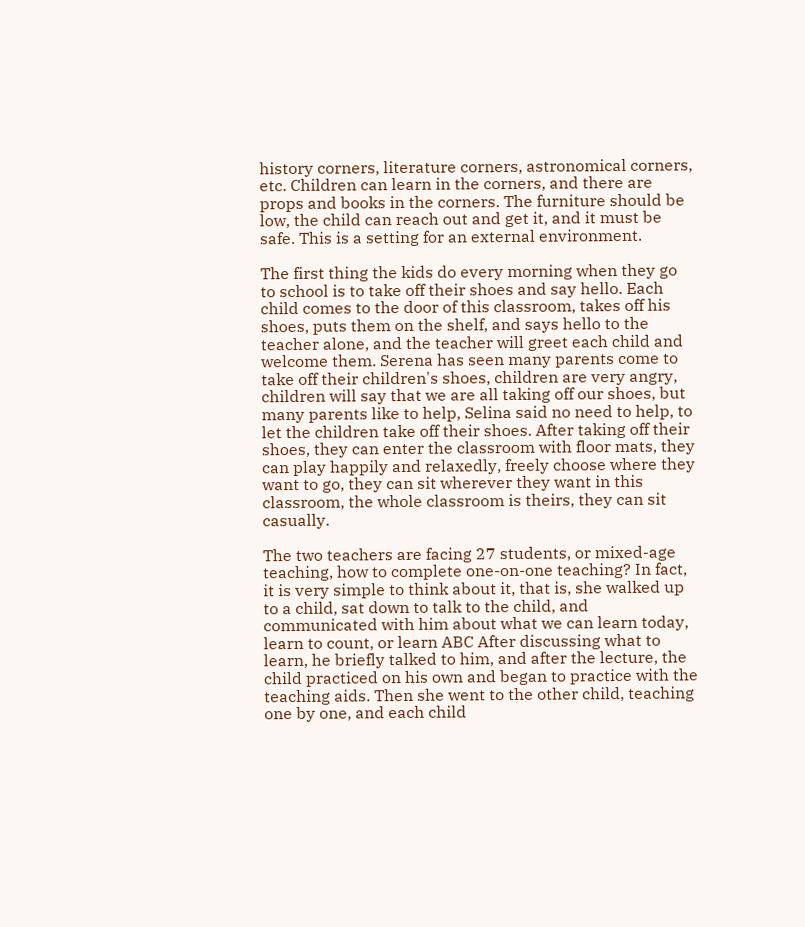history corners, literature corners, astronomical corners, etc. Children can learn in the corners, and there are props and books in the corners. The furniture should be low, the child can reach out and get it, and it must be safe. This is a setting for an external environment.

The first thing the kids do every morning when they go to school is to take off their shoes and say hello. Each child comes to the door of this classroom, takes off his shoes, puts them on the shelf, and says hello to the teacher alone, and the teacher will greet each child and welcome them. Serena has seen many parents come to take off their children's shoes, children are very angry, children will say that we are all taking off our shoes, but many parents like to help, Selina said no need to help, to let the children take off their shoes. After taking off their shoes, they can enter the classroom with floor mats, they can play happily and relaxedly, freely choose where they want to go, they can sit wherever they want in this classroom, the whole classroom is theirs, they can sit casually.

The two teachers are facing 27 students, or mixed-age teaching, how to complete one-on-one teaching? In fact, it is very simple to think about it, that is, she walked up to a child, sat down to talk to the child, and communicated with him about what we can learn today, learn to count, or learn ABC After discussing what to learn, he briefly talked to him, and after the lecture, the child practiced on his own and began to practice with the teaching aids. Then she went to the other child, teaching one by one, and each child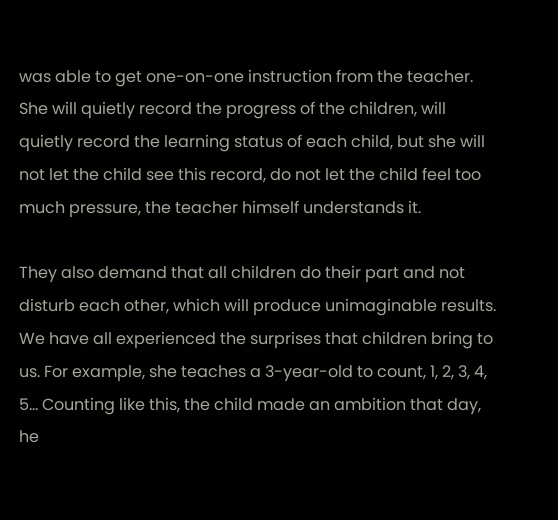was able to get one-on-one instruction from the teacher. She will quietly record the progress of the children, will quietly record the learning status of each child, but she will not let the child see this record, do not let the child feel too much pressure, the teacher himself understands it.

They also demand that all children do their part and not disturb each other, which will produce unimaginable results. We have all experienced the surprises that children bring to us. For example, she teaches a 3-year-old to count, 1, 2, 3, 4, 5... Counting like this, the child made an ambition that day, he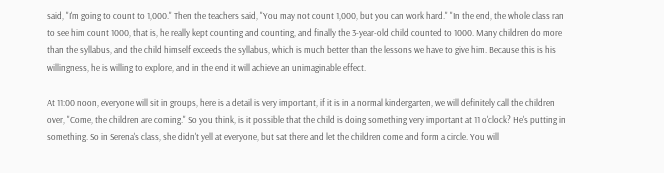said, "I'm going to count to 1,000." Then the teachers said, "You may not count 1,000, but you can work hard." "In the end, the whole class ran to see him count 1000, that is, he really kept counting and counting, and finally the 3-year-old child counted to 1000. Many children do more than the syllabus, and the child himself exceeds the syllabus, which is much better than the lessons we have to give him. Because this is his willingness, he is willing to explore, and in the end it will achieve an unimaginable effect.

At 11:00 noon, everyone will sit in groups, here is a detail is very important, if it is in a normal kindergarten, we will definitely call the children over, "Come, the children are coming." So you think, is it possible that the child is doing something very important at 11 o'clock? He's putting in something. So in Serena's class, she didn't yell at everyone, but sat there and let the children come and form a circle. You will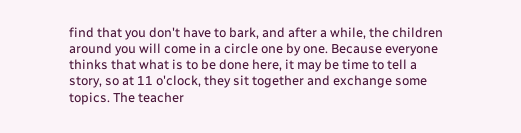find that you don't have to bark, and after a while, the children around you will come in a circle one by one. Because everyone thinks that what is to be done here, it may be time to tell a story, so at 11 o'clock, they sit together and exchange some topics. The teacher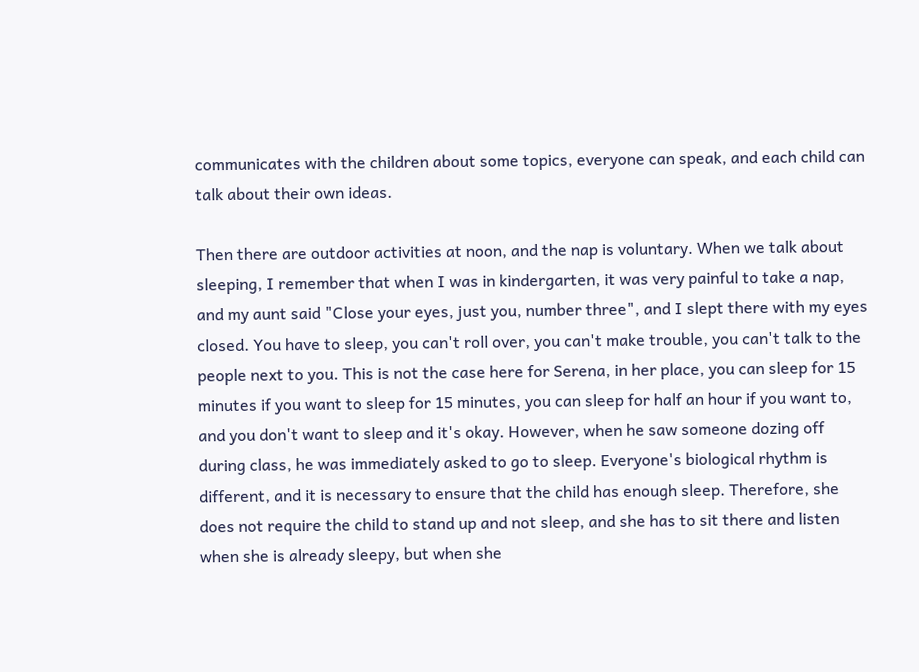communicates with the children about some topics, everyone can speak, and each child can talk about their own ideas.

Then there are outdoor activities at noon, and the nap is voluntary. When we talk about sleeping, I remember that when I was in kindergarten, it was very painful to take a nap, and my aunt said "Close your eyes, just you, number three", and I slept there with my eyes closed. You have to sleep, you can't roll over, you can't make trouble, you can't talk to the people next to you. This is not the case here for Serena, in her place, you can sleep for 15 minutes if you want to sleep for 15 minutes, you can sleep for half an hour if you want to, and you don't want to sleep and it's okay. However, when he saw someone dozing off during class, he was immediately asked to go to sleep. Everyone's biological rhythm is different, and it is necessary to ensure that the child has enough sleep. Therefore, she does not require the child to stand up and not sleep, and she has to sit there and listen when she is already sleepy, but when she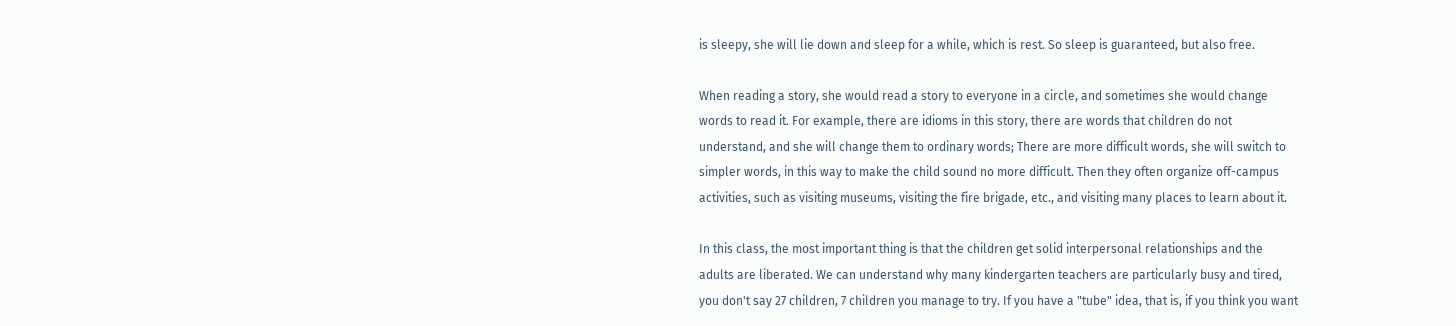is sleepy, she will lie down and sleep for a while, which is rest. So sleep is guaranteed, but also free.

When reading a story, she would read a story to everyone in a circle, and sometimes she would change words to read it. For example, there are idioms in this story, there are words that children do not understand, and she will change them to ordinary words; There are more difficult words, she will switch to simpler words, in this way to make the child sound no more difficult. Then they often organize off-campus activities, such as visiting museums, visiting the fire brigade, etc., and visiting many places to learn about it.

In this class, the most important thing is that the children get solid interpersonal relationships and the adults are liberated. We can understand why many kindergarten teachers are particularly busy and tired, you don't say 27 children, 7 children you manage to try. If you have a "tube" idea, that is, if you think you want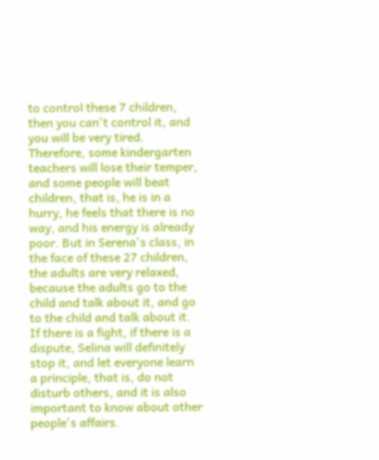to control these 7 children, then you can't control it, and you will be very tired. Therefore, some kindergarten teachers will lose their temper, and some people will beat children, that is, he is in a hurry, he feels that there is no way, and his energy is already poor. But in Serena's class, in the face of these 27 children, the adults are very relaxed, because the adults go to the child and talk about it, and go to the child and talk about it. If there is a fight, if there is a dispute, Selina will definitely stop it, and let everyone learn a principle, that is, do not disturb others, and it is also important to know about other people's affairs.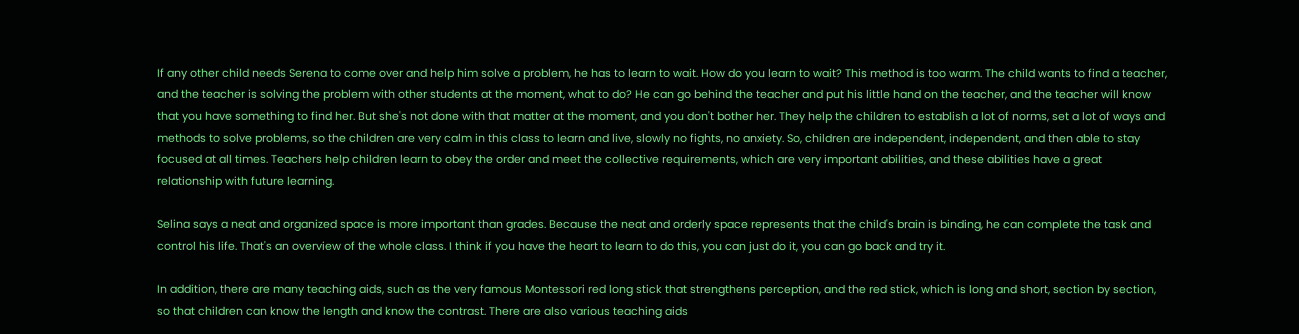If any other child needs Serena to come over and help him solve a problem, he has to learn to wait. How do you learn to wait? This method is too warm. The child wants to find a teacher, and the teacher is solving the problem with other students at the moment, what to do? He can go behind the teacher and put his little hand on the teacher, and the teacher will know that you have something to find her. But she's not done with that matter at the moment, and you don't bother her. They help the children to establish a lot of norms, set a lot of ways and methods to solve problems, so the children are very calm in this class to learn and live, slowly no fights, no anxiety. So, children are independent, independent, and then able to stay focused at all times. Teachers help children learn to obey the order and meet the collective requirements, which are very important abilities, and these abilities have a great relationship with future learning.

Selina says a neat and organized space is more important than grades. Because the neat and orderly space represents that the child's brain is binding, he can complete the task and control his life. That's an overview of the whole class. I think if you have the heart to learn to do this, you can just do it, you can go back and try it.

In addition, there are many teaching aids, such as the very famous Montessori red long stick that strengthens perception, and the red stick, which is long and short, section by section, so that children can know the length and know the contrast. There are also various teaching aids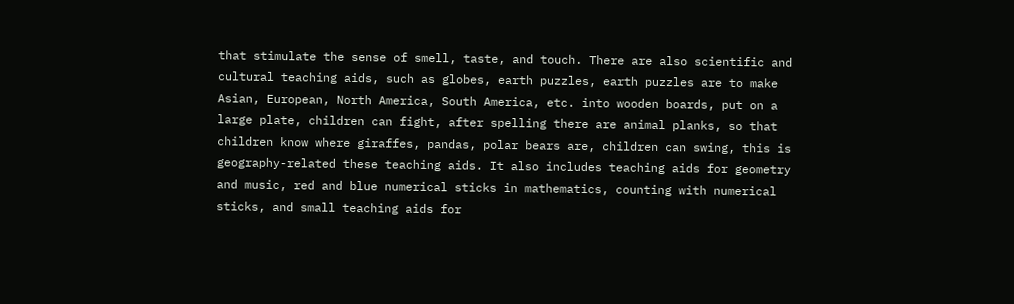that stimulate the sense of smell, taste, and touch. There are also scientific and cultural teaching aids, such as globes, earth puzzles, earth puzzles are to make Asian, European, North America, South America, etc. into wooden boards, put on a large plate, children can fight, after spelling there are animal planks, so that children know where giraffes, pandas, polar bears are, children can swing, this is geography-related these teaching aids. It also includes teaching aids for geometry and music, red and blue numerical sticks in mathematics, counting with numerical sticks, and small teaching aids for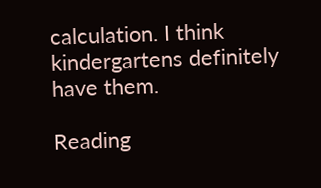calculation. I think kindergartens definitely have them.

Reading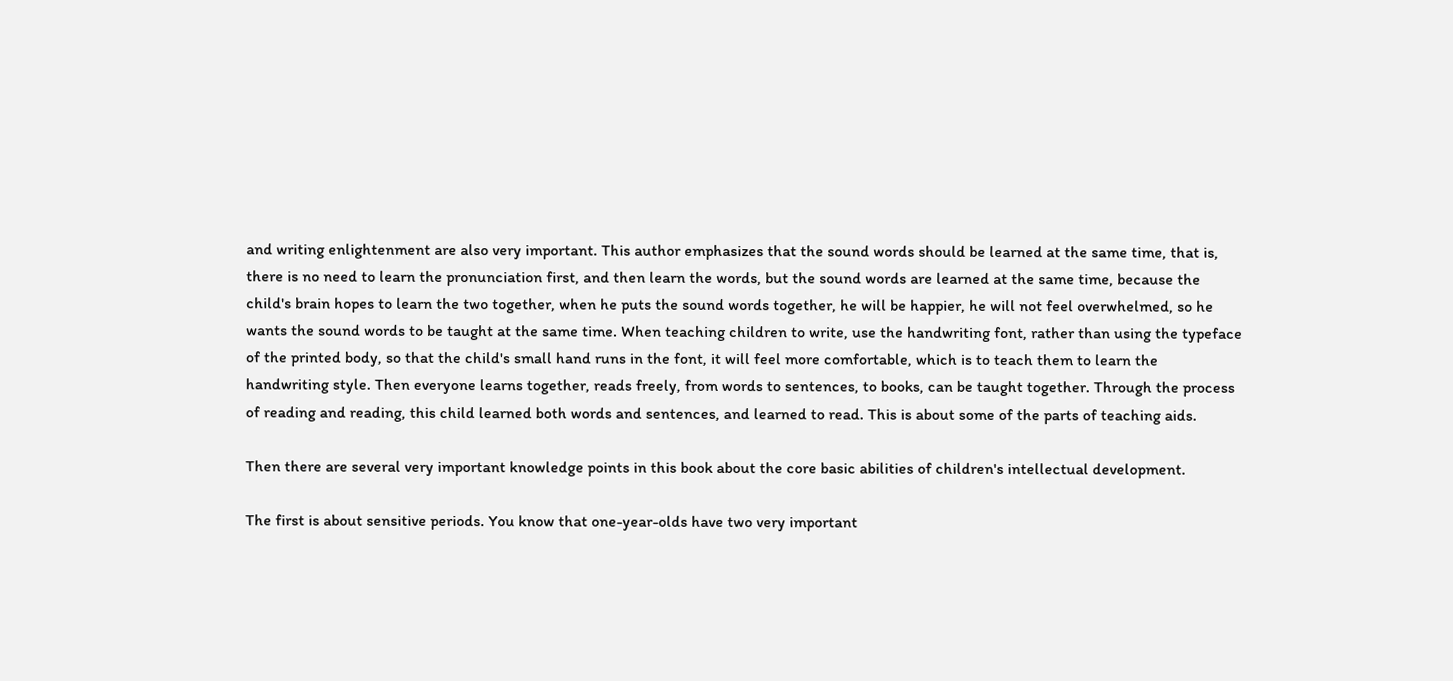and writing enlightenment are also very important. This author emphasizes that the sound words should be learned at the same time, that is, there is no need to learn the pronunciation first, and then learn the words, but the sound words are learned at the same time, because the child's brain hopes to learn the two together, when he puts the sound words together, he will be happier, he will not feel overwhelmed, so he wants the sound words to be taught at the same time. When teaching children to write, use the handwriting font, rather than using the typeface of the printed body, so that the child's small hand runs in the font, it will feel more comfortable, which is to teach them to learn the handwriting style. Then everyone learns together, reads freely, from words to sentences, to books, can be taught together. Through the process of reading and reading, this child learned both words and sentences, and learned to read. This is about some of the parts of teaching aids.

Then there are several very important knowledge points in this book about the core basic abilities of children's intellectual development.

The first is about sensitive periods. You know that one-year-olds have two very important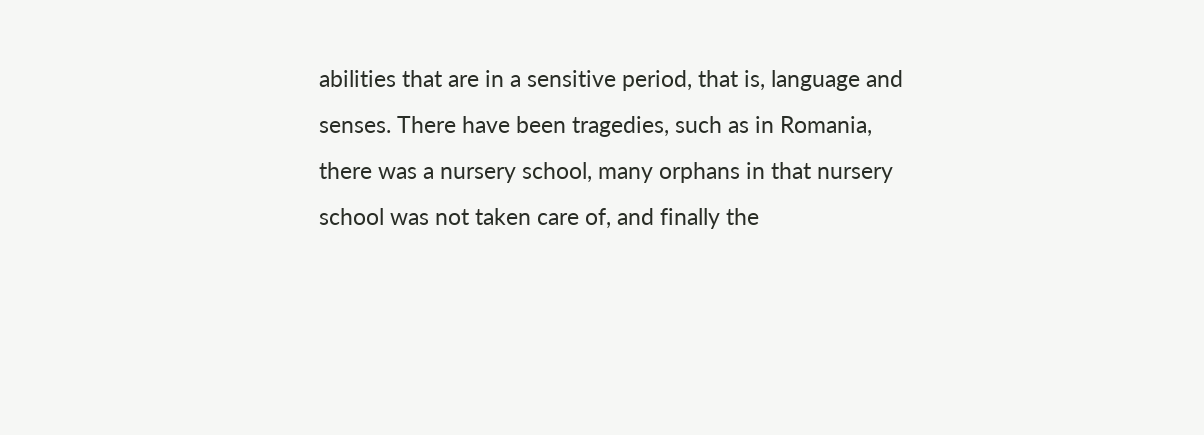abilities that are in a sensitive period, that is, language and senses. There have been tragedies, such as in Romania, there was a nursery school, many orphans in that nursery school was not taken care of, and finally the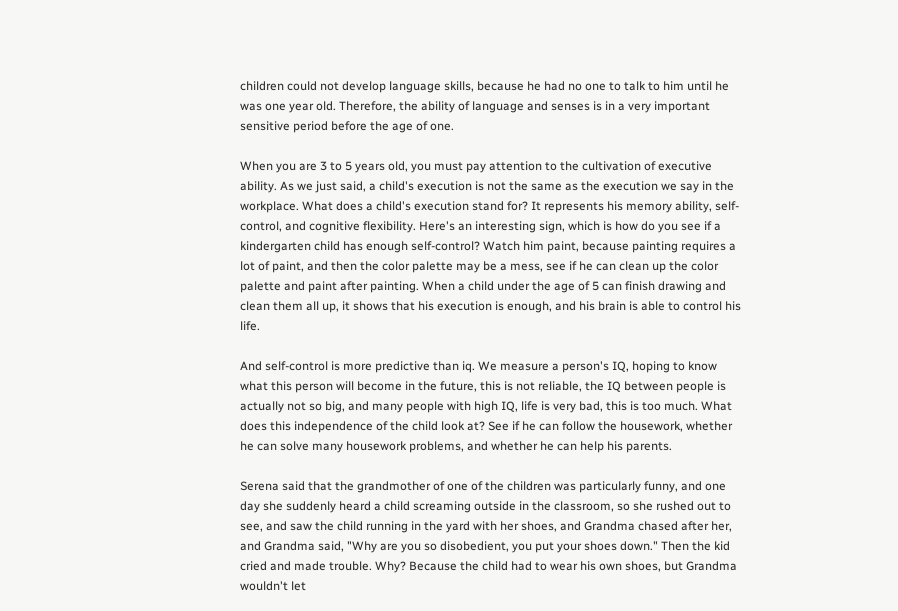children could not develop language skills, because he had no one to talk to him until he was one year old. Therefore, the ability of language and senses is in a very important sensitive period before the age of one.

When you are 3 to 5 years old, you must pay attention to the cultivation of executive ability. As we just said, a child's execution is not the same as the execution we say in the workplace. What does a child's execution stand for? It represents his memory ability, self-control, and cognitive flexibility. Here's an interesting sign, which is how do you see if a kindergarten child has enough self-control? Watch him paint, because painting requires a lot of paint, and then the color palette may be a mess, see if he can clean up the color palette and paint after painting. When a child under the age of 5 can finish drawing and clean them all up, it shows that his execution is enough, and his brain is able to control his life.

And self-control is more predictive than iq. We measure a person's IQ, hoping to know what this person will become in the future, this is not reliable, the IQ between people is actually not so big, and many people with high IQ, life is very bad, this is too much. What does this independence of the child look at? See if he can follow the housework, whether he can solve many housework problems, and whether he can help his parents.

Serena said that the grandmother of one of the children was particularly funny, and one day she suddenly heard a child screaming outside in the classroom, so she rushed out to see, and saw the child running in the yard with her shoes, and Grandma chased after her, and Grandma said, "Why are you so disobedient, you put your shoes down." Then the kid cried and made trouble. Why? Because the child had to wear his own shoes, but Grandma wouldn't let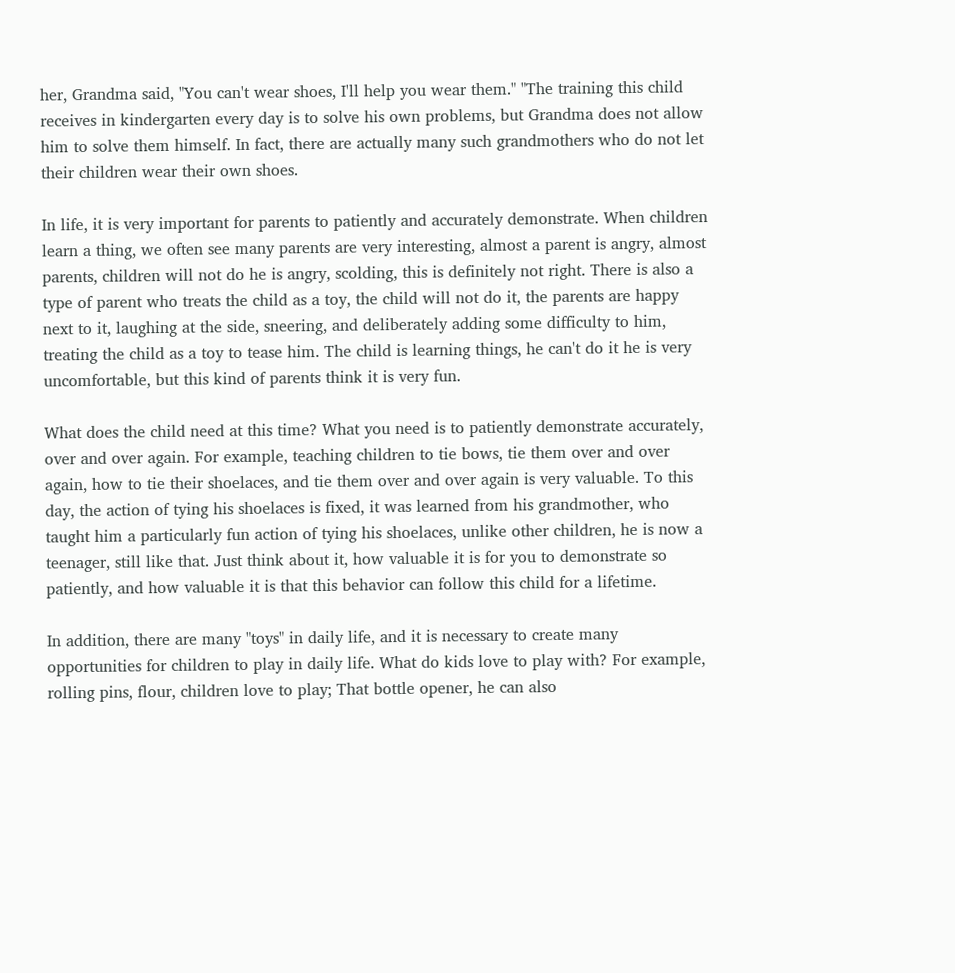her, Grandma said, "You can't wear shoes, I'll help you wear them." "The training this child receives in kindergarten every day is to solve his own problems, but Grandma does not allow him to solve them himself. In fact, there are actually many such grandmothers who do not let their children wear their own shoes.

In life, it is very important for parents to patiently and accurately demonstrate. When children learn a thing, we often see many parents are very interesting, almost a parent is angry, almost parents, children will not do he is angry, scolding, this is definitely not right. There is also a type of parent who treats the child as a toy, the child will not do it, the parents are happy next to it, laughing at the side, sneering, and deliberately adding some difficulty to him, treating the child as a toy to tease him. The child is learning things, he can't do it he is very uncomfortable, but this kind of parents think it is very fun.

What does the child need at this time? What you need is to patiently demonstrate accurately, over and over again. For example, teaching children to tie bows, tie them over and over again, how to tie their shoelaces, and tie them over and over again is very valuable. To this day, the action of tying his shoelaces is fixed, it was learned from his grandmother, who taught him a particularly fun action of tying his shoelaces, unlike other children, he is now a teenager, still like that. Just think about it, how valuable it is for you to demonstrate so patiently, and how valuable it is that this behavior can follow this child for a lifetime.

In addition, there are many "toys" in daily life, and it is necessary to create many opportunities for children to play in daily life. What do kids love to play with? For example, rolling pins, flour, children love to play; That bottle opener, he can also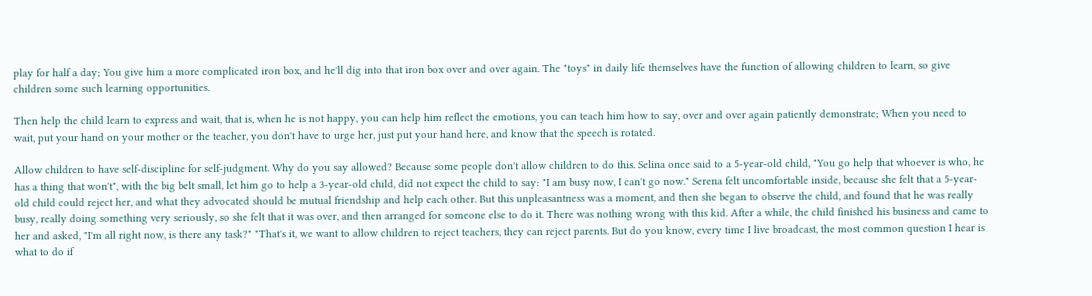play for half a day; You give him a more complicated iron box, and he'll dig into that iron box over and over again. The "toys" in daily life themselves have the function of allowing children to learn, so give children some such learning opportunities.

Then help the child learn to express and wait, that is, when he is not happy, you can help him reflect the emotions, you can teach him how to say, over and over again patiently demonstrate; When you need to wait, put your hand on your mother or the teacher, you don't have to urge her, just put your hand here, and know that the speech is rotated.

Allow children to have self-discipline for self-judgment. Why do you say allowed? Because some people don't allow children to do this. Selina once said to a 5-year-old child, "You go help that whoever is who, he has a thing that won't", with the big belt small, let him go to help a 3-year-old child, did not expect the child to say: "I am busy now, I can't go now." Serena felt uncomfortable inside, because she felt that a 5-year-old child could reject her, and what they advocated should be mutual friendship and help each other. But this unpleasantness was a moment, and then she began to observe the child, and found that he was really busy, really doing something very seriously, so she felt that it was over, and then arranged for someone else to do it. There was nothing wrong with this kid. After a while, the child finished his business and came to her and asked, "I'm all right now, is there any task?" "That's it, we want to allow children to reject teachers, they can reject parents. But do you know, every time I live broadcast, the most common question I hear is what to do if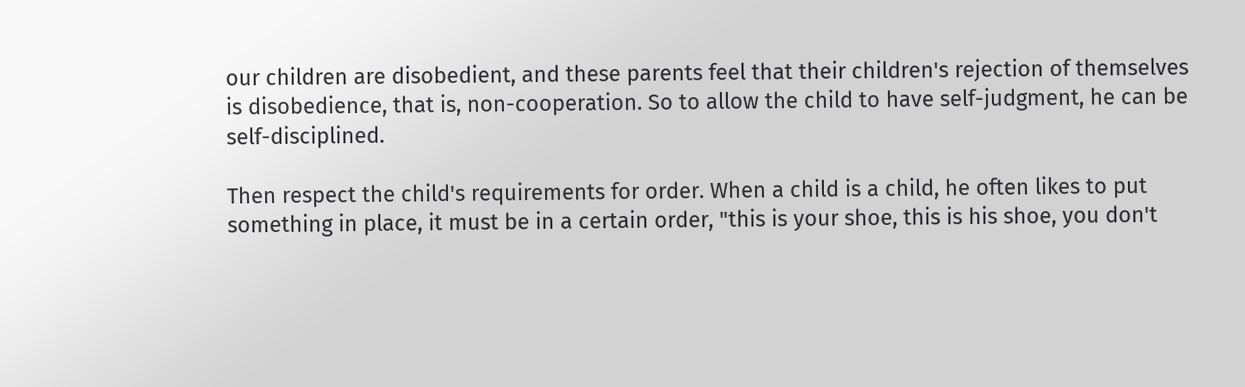our children are disobedient, and these parents feel that their children's rejection of themselves is disobedience, that is, non-cooperation. So to allow the child to have self-judgment, he can be self-disciplined.

Then respect the child's requirements for order. When a child is a child, he often likes to put something in place, it must be in a certain order, "this is your shoe, this is his shoe, you don't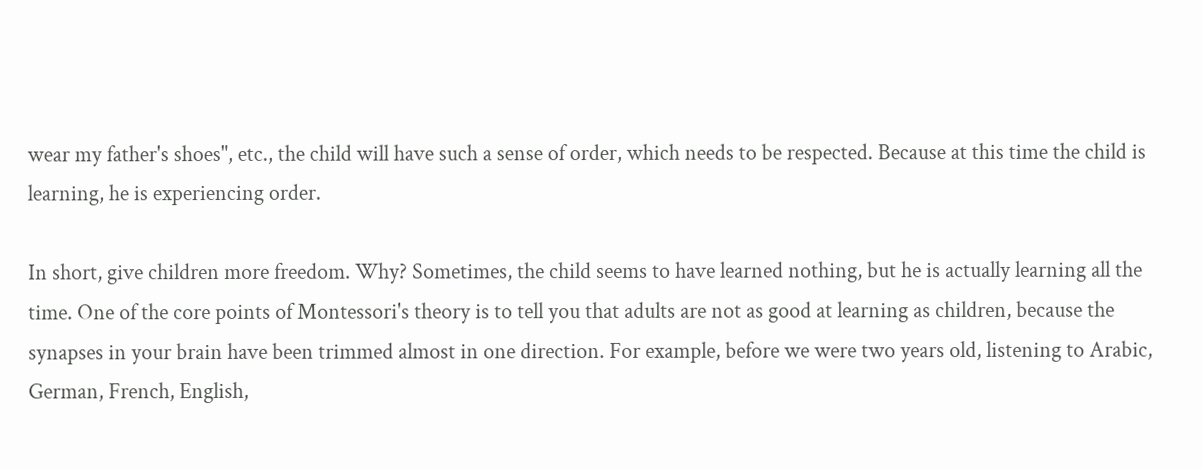wear my father's shoes", etc., the child will have such a sense of order, which needs to be respected. Because at this time the child is learning, he is experiencing order.

In short, give children more freedom. Why? Sometimes, the child seems to have learned nothing, but he is actually learning all the time. One of the core points of Montessori's theory is to tell you that adults are not as good at learning as children, because the synapses in your brain have been trimmed almost in one direction. For example, before we were two years old, listening to Arabic, German, French, English,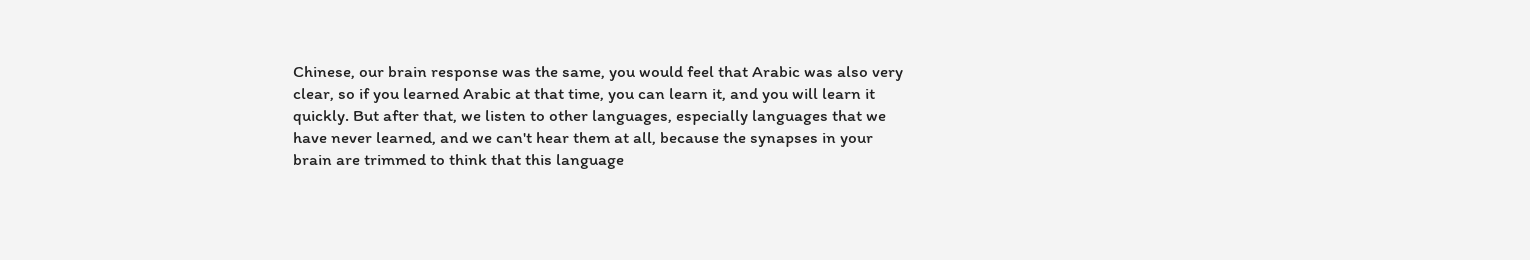Chinese, our brain response was the same, you would feel that Arabic was also very clear, so if you learned Arabic at that time, you can learn it, and you will learn it quickly. But after that, we listen to other languages, especially languages that we have never learned, and we can't hear them at all, because the synapses in your brain are trimmed to think that this language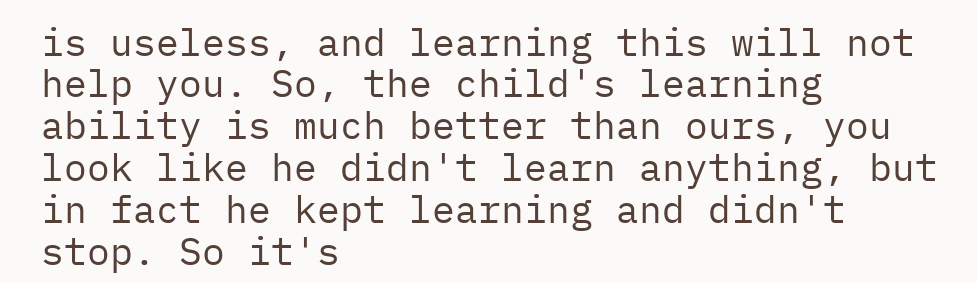is useless, and learning this will not help you. So, the child's learning ability is much better than ours, you look like he didn't learn anything, but in fact he kept learning and didn't stop. So it's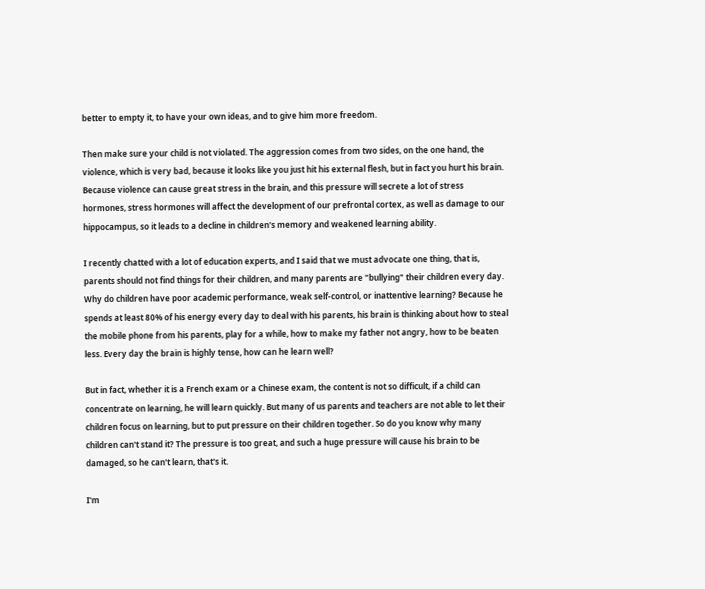better to empty it, to have your own ideas, and to give him more freedom.

Then make sure your child is not violated. The aggression comes from two sides, on the one hand, the violence, which is very bad, because it looks like you just hit his external flesh, but in fact you hurt his brain. Because violence can cause great stress in the brain, and this pressure will secrete a lot of stress hormones, stress hormones will affect the development of our prefrontal cortex, as well as damage to our hippocampus, so it leads to a decline in children's memory and weakened learning ability.

I recently chatted with a lot of education experts, and I said that we must advocate one thing, that is, parents should not find things for their children, and many parents are "bullying" their children every day. Why do children have poor academic performance, weak self-control, or inattentive learning? Because he spends at least 80% of his energy every day to deal with his parents, his brain is thinking about how to steal the mobile phone from his parents, play for a while, how to make my father not angry, how to be beaten less. Every day the brain is highly tense, how can he learn well?

But in fact, whether it is a French exam or a Chinese exam, the content is not so difficult, if a child can concentrate on learning, he will learn quickly. But many of us parents and teachers are not able to let their children focus on learning, but to put pressure on their children together. So do you know why many children can't stand it? The pressure is too great, and such a huge pressure will cause his brain to be damaged, so he can't learn, that's it.

I'm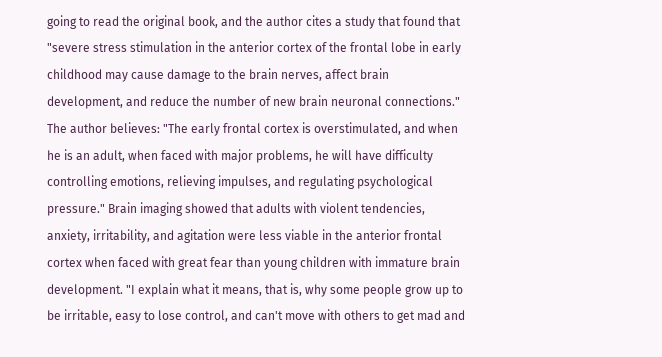going to read the original book, and the author cites a study that found that "severe stress stimulation in the anterior cortex of the frontal lobe in early childhood may cause damage to the brain nerves, affect brain development, and reduce the number of new brain neuronal connections." The author believes: "The early frontal cortex is overstimulated, and when he is an adult, when faced with major problems, he will have difficulty controlling emotions, relieving impulses, and regulating psychological pressure." Brain imaging showed that adults with violent tendencies, anxiety, irritability, and agitation were less viable in the anterior frontal cortex when faced with great fear than young children with immature brain development. "I explain what it means, that is, why some people grow up to be irritable, easy to lose control, and can't move with others to get mad and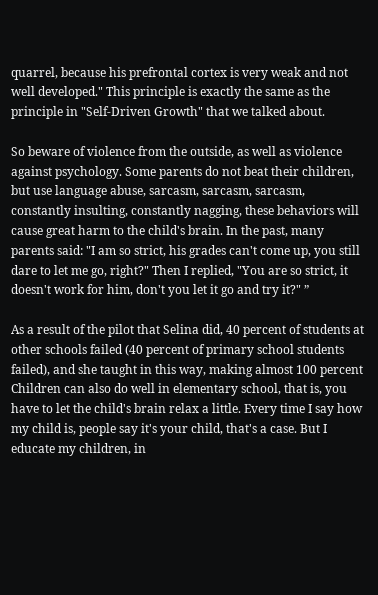quarrel, because his prefrontal cortex is very weak and not well developed." This principle is exactly the same as the principle in "Self-Driven Growth" that we talked about.

So beware of violence from the outside, as well as violence against psychology. Some parents do not beat their children, but use language abuse, sarcasm, sarcasm, sarcasm, constantly insulting, constantly nagging, these behaviors will cause great harm to the child's brain. In the past, many parents said: "I am so strict, his grades can't come up, you still dare to let me go, right?" Then I replied, "You are so strict, it doesn't work for him, don't you let it go and try it?" ”

As a result of the pilot that Selina did, 40 percent of students at other schools failed (40 percent of primary school students failed), and she taught in this way, making almost 100 percent Children can also do well in elementary school, that is, you have to let the child's brain relax a little. Every time I say how my child is, people say it's your child, that's a case. But I educate my children, in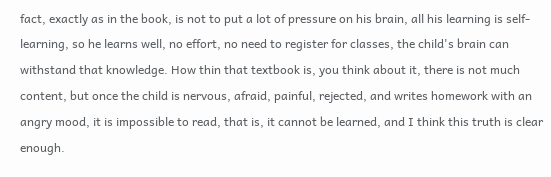fact, exactly as in the book, is not to put a lot of pressure on his brain, all his learning is self-learning, so he learns well, no effort, no need to register for classes, the child's brain can withstand that knowledge. How thin that textbook is, you think about it, there is not much content, but once the child is nervous, afraid, painful, rejected, and writes homework with an angry mood, it is impossible to read, that is, it cannot be learned, and I think this truth is clear enough.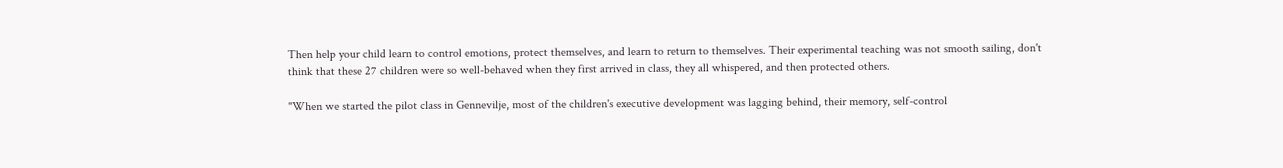Then help your child learn to control emotions, protect themselves, and learn to return to themselves. Their experimental teaching was not smooth sailing, don't think that these 27 children were so well-behaved when they first arrived in class, they all whispered, and then protected others.

"When we started the pilot class in Gennevilje, most of the children's executive development was lagging behind, their memory, self-control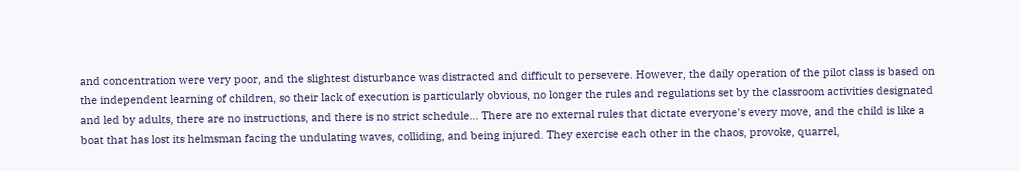and concentration were very poor, and the slightest disturbance was distracted and difficult to persevere. However, the daily operation of the pilot class is based on the independent learning of children, so their lack of execution is particularly obvious, no longer the rules and regulations set by the classroom activities designated and led by adults, there are no instructions, and there is no strict schedule... There are no external rules that dictate everyone's every move, and the child is like a boat that has lost its helmsman facing the undulating waves, colliding, and being injured. They exercise each other in the chaos, provoke, quarrel,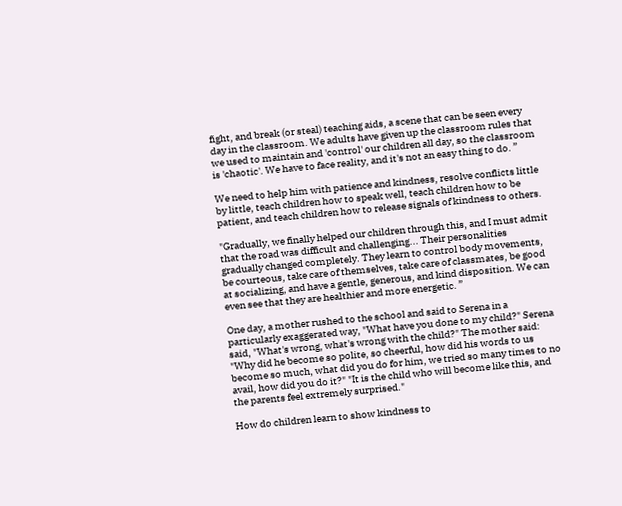fight, and break (or steal) teaching aids, a scene that can be seen every day in the classroom. We adults have given up the classroom rules that we used to maintain and 'control' our children all day, so the classroom is 'chaotic'. We have to face reality, and it's not an easy thing to do. ”

We need to help him with patience and kindness, resolve conflicts little by little, teach children how to speak well, teach children how to be patient, and teach children how to release signals of kindness to others.

"Gradually, we finally helped our children through this, and I must admit that the road was difficult and challenging... Their personalities gradually changed completely. They learn to control body movements, be courteous, take care of themselves, take care of classmates, be good at socializing, and have a gentle, generous, and kind disposition. We can even see that they are healthier and more energetic. ”

One day, a mother rushed to the school and said to Serena in a particularly exaggerated way, "What have you done to my child?" Serena said, "What's wrong, what's wrong with the child?" The mother said: "Why did he become so polite, so cheerful, how did his words to us become so much, what did you do for him, we tried so many times to no avail, how did you do it?" "It is the child who will become like this, and the parents feel extremely surprised."

How do children learn to show kindness to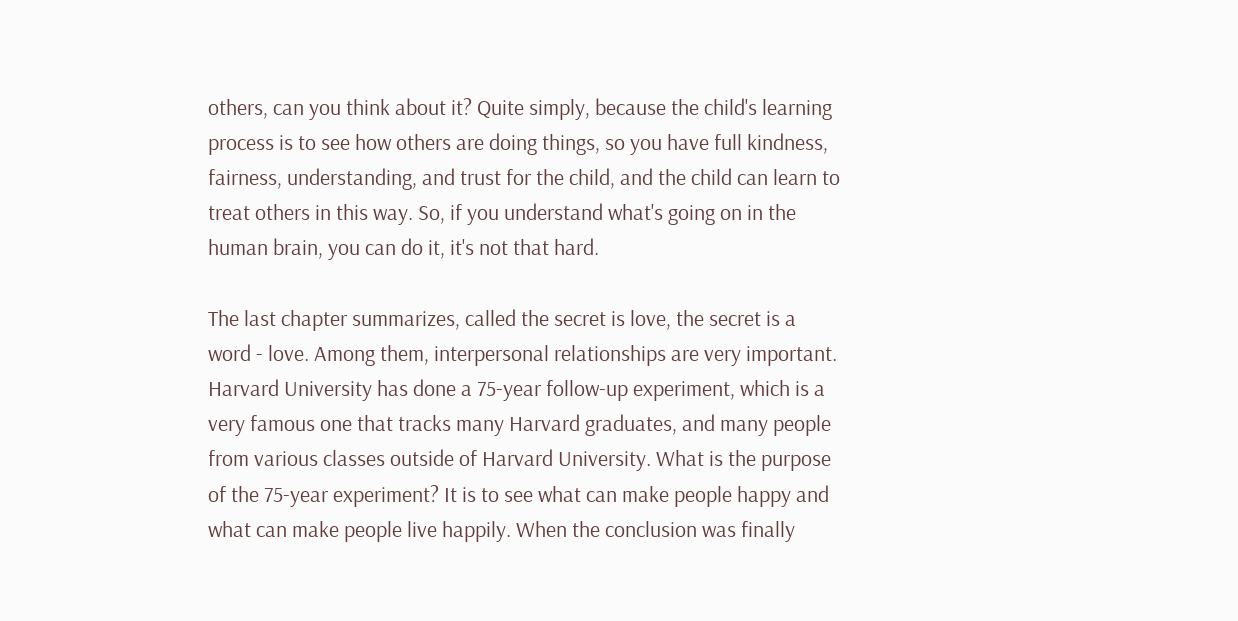others, can you think about it? Quite simply, because the child's learning process is to see how others are doing things, so you have full kindness, fairness, understanding, and trust for the child, and the child can learn to treat others in this way. So, if you understand what's going on in the human brain, you can do it, it's not that hard.

The last chapter summarizes, called the secret is love, the secret is a word - love. Among them, interpersonal relationships are very important. Harvard University has done a 75-year follow-up experiment, which is a very famous one that tracks many Harvard graduates, and many people from various classes outside of Harvard University. What is the purpose of the 75-year experiment? It is to see what can make people happy and what can make people live happily. When the conclusion was finally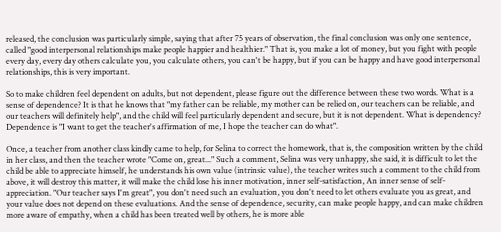released, the conclusion was particularly simple, saying that after 75 years of observation, the final conclusion was only one sentence, called "good interpersonal relationships make people happier and healthier." That is, you make a lot of money, but you fight with people every day, every day others calculate you, you calculate others, you can't be happy, but if you can be happy and have good interpersonal relationships, this is very important.

So to make children feel dependent on adults, but not dependent, please figure out the difference between these two words. What is a sense of dependence? It is that he knows that "my father can be reliable, my mother can be relied on, our teachers can be reliable, and our teachers will definitely help", and the child will feel particularly dependent and secure, but it is not dependent. What is dependency? Dependence is "I want to get the teacher's affirmation of me, I hope the teacher can do what".

Once, a teacher from another class kindly came to help, for Selina to correct the homework, that is, the composition written by the child in her class, and then the teacher wrote "Come on, great..." Such a comment, Selina was very unhappy, she said, it is difficult to let the child be able to appreciate himself, he understands his own value (intrinsic value), the teacher writes such a comment to the child from above, it will destroy this matter, it will make the child lose his inner motivation, inner self-satisfaction, An inner sense of self-appreciation. "Our teacher says I'm great", you don't need such an evaluation, you don't need to let others evaluate you as great, and your value does not depend on these evaluations. And the sense of dependence, security, can make people happy, and can make children more aware of empathy, when a child has been treated well by others, he is more able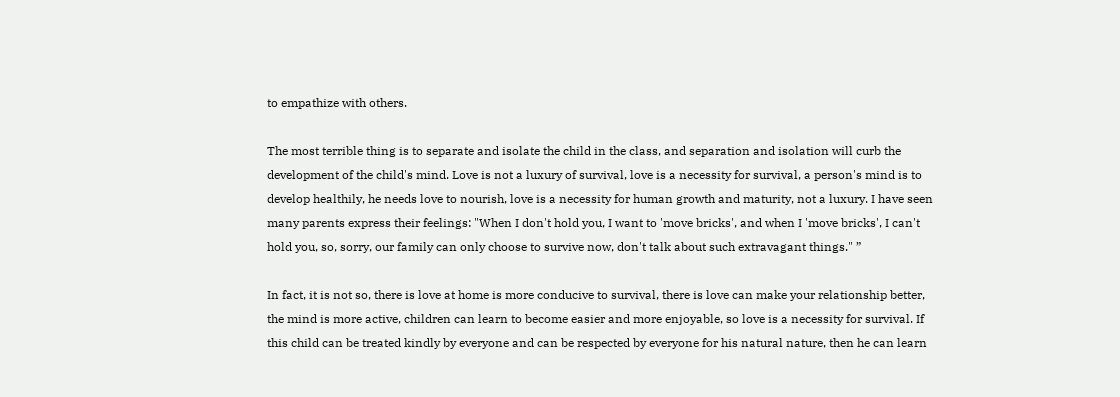to empathize with others.

The most terrible thing is to separate and isolate the child in the class, and separation and isolation will curb the development of the child's mind. Love is not a luxury of survival, love is a necessity for survival, a person's mind is to develop healthily, he needs love to nourish, love is a necessity for human growth and maturity, not a luxury. I have seen many parents express their feelings: "When I don't hold you, I want to 'move bricks', and when I 'move bricks', I can't hold you, so, sorry, our family can only choose to survive now, don't talk about such extravagant things." ”

In fact, it is not so, there is love at home is more conducive to survival, there is love can make your relationship better, the mind is more active, children can learn to become easier and more enjoyable, so love is a necessity for survival. If this child can be treated kindly by everyone and can be respected by everyone for his natural nature, then he can learn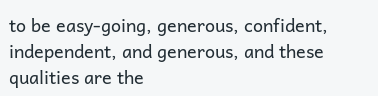to be easy-going, generous, confident, independent, and generous, and these qualities are the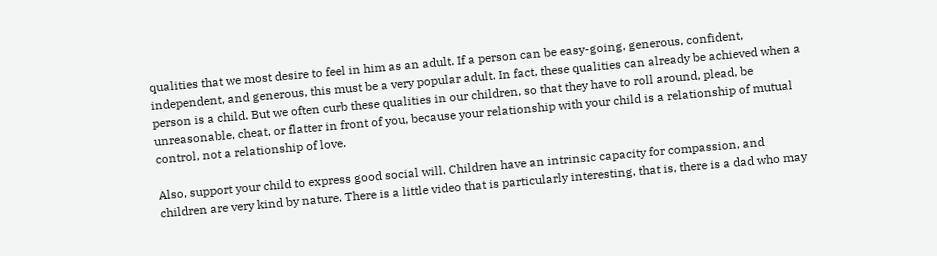qualities that we most desire to feel in him as an adult. If a person can be easy-going, generous, confident, independent, and generous, this must be a very popular adult. In fact, these qualities can already be achieved when a person is a child. But we often curb these qualities in our children, so that they have to roll around, plead, be unreasonable, cheat, or flatter in front of you, because your relationship with your child is a relationship of mutual control, not a relationship of love.

Also, support your child to express good social will. Children have an intrinsic capacity for compassion, and children are very kind by nature. There is a little video that is particularly interesting, that is, there is a dad who may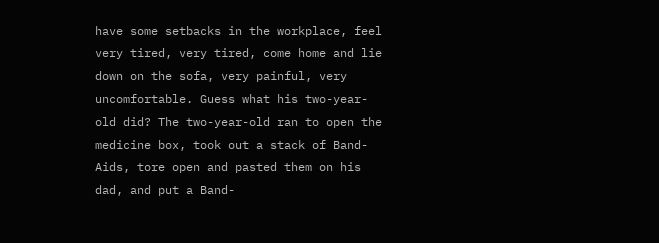have some setbacks in the workplace, feel very tired, very tired, come home and lie down on the sofa, very painful, very uncomfortable. Guess what his two-year-old did? The two-year-old ran to open the medicine box, took out a stack of Band-Aids, tore open and pasted them on his dad, and put a Band-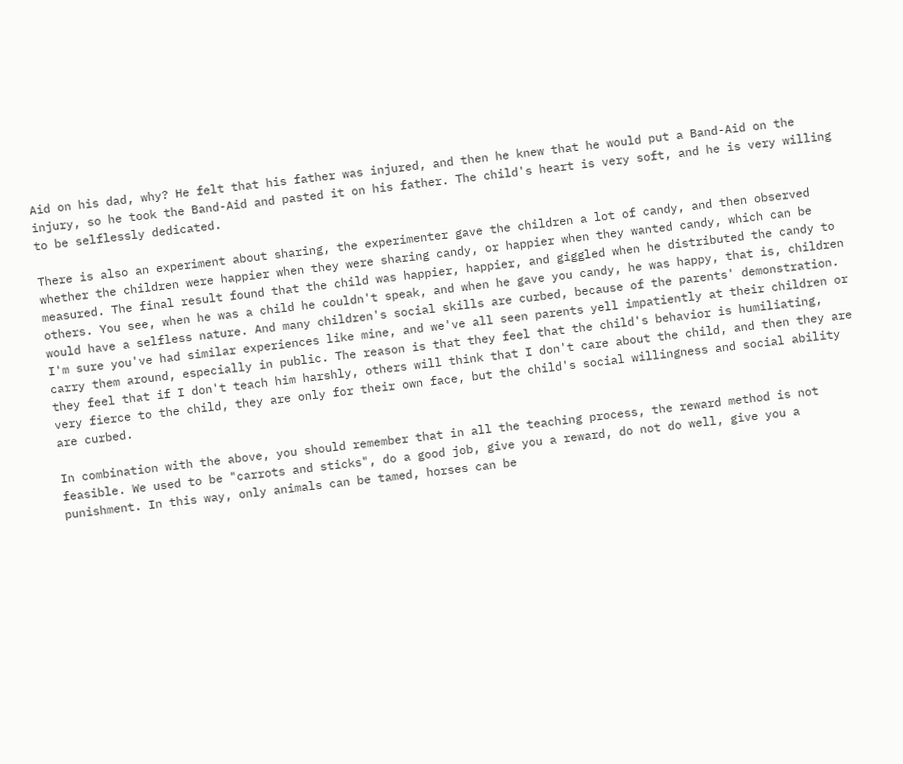Aid on his dad, why? He felt that his father was injured, and then he knew that he would put a Band-Aid on the injury, so he took the Band-Aid and pasted it on his father. The child's heart is very soft, and he is very willing to be selflessly dedicated.

There is also an experiment about sharing, the experimenter gave the children a lot of candy, and then observed whether the children were happier when they were sharing candy, or happier when they wanted candy, which can be measured. The final result found that the child was happier, happier, and giggled when he distributed the candy to others. You see, when he was a child he couldn't speak, and when he gave you candy, he was happy, that is, children would have a selfless nature. And many children's social skills are curbed, because of the parents' demonstration. I'm sure you've had similar experiences like mine, and we've all seen parents yell impatiently at their children or carry them around, especially in public. The reason is that they feel that the child's behavior is humiliating, they feel that if I don't teach him harshly, others will think that I don't care about the child, and then they are very fierce to the child, they are only for their own face, but the child's social willingness and social ability are curbed.

In combination with the above, you should remember that in all the teaching process, the reward method is not feasible. We used to be "carrots and sticks", do a good job, give you a reward, do not do well, give you a punishment. In this way, only animals can be tamed, horses can be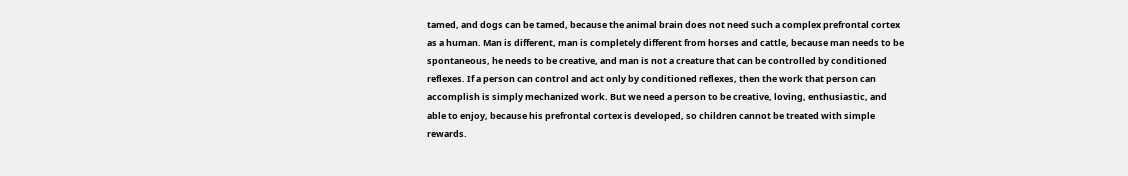tamed, and dogs can be tamed, because the animal brain does not need such a complex prefrontal cortex as a human. Man is different, man is completely different from horses and cattle, because man needs to be spontaneous, he needs to be creative, and man is not a creature that can be controlled by conditioned reflexes. If a person can control and act only by conditioned reflexes, then the work that person can accomplish is simply mechanized work. But we need a person to be creative, loving, enthusiastic, and able to enjoy, because his prefrontal cortex is developed, so children cannot be treated with simple rewards.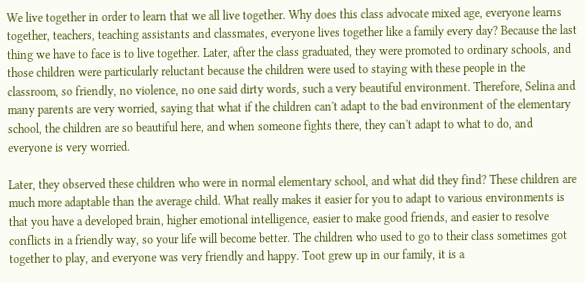We live together in order to learn that we all live together. Why does this class advocate mixed age, everyone learns together, teachers, teaching assistants and classmates, everyone lives together like a family every day? Because the last thing we have to face is to live together. Later, after the class graduated, they were promoted to ordinary schools, and those children were particularly reluctant because the children were used to staying with these people in the classroom, so friendly, no violence, no one said dirty words, such a very beautiful environment. Therefore, Selina and many parents are very worried, saying that what if the children can't adapt to the bad environment of the elementary school, the children are so beautiful here, and when someone fights there, they can't adapt to what to do, and everyone is very worried.

Later, they observed these children who were in normal elementary school, and what did they find? These children are much more adaptable than the average child. What really makes it easier for you to adapt to various environments is that you have a developed brain, higher emotional intelligence, easier to make good friends, and easier to resolve conflicts in a friendly way, so your life will become better. The children who used to go to their class sometimes got together to play, and everyone was very friendly and happy. Toot grew up in our family, it is a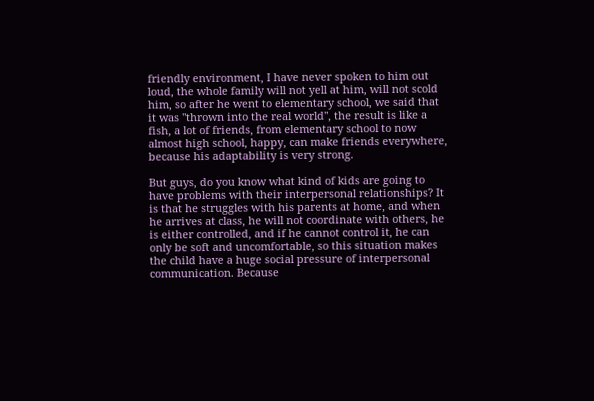friendly environment, I have never spoken to him out loud, the whole family will not yell at him, will not scold him, so after he went to elementary school, we said that it was "thrown into the real world", the result is like a fish, a lot of friends, from elementary school to now almost high school, happy, can make friends everywhere, because his adaptability is very strong.

But guys, do you know what kind of kids are going to have problems with their interpersonal relationships? It is that he struggles with his parents at home, and when he arrives at class, he will not coordinate with others, he is either controlled, and if he cannot control it, he can only be soft and uncomfortable, so this situation makes the child have a huge social pressure of interpersonal communication. Because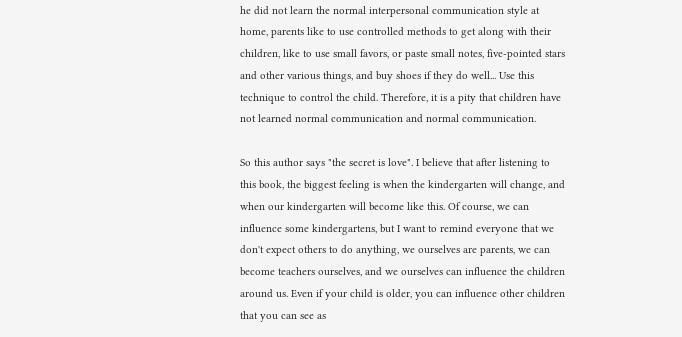he did not learn the normal interpersonal communication style at home, parents like to use controlled methods to get along with their children, like to use small favors, or paste small notes, five-pointed stars and other various things, and buy shoes if they do well... Use this technique to control the child. Therefore, it is a pity that children have not learned normal communication and normal communication.

So this author says "the secret is love". I believe that after listening to this book, the biggest feeling is when the kindergarten will change, and when our kindergarten will become like this. Of course, we can influence some kindergartens, but I want to remind everyone that we don't expect others to do anything, we ourselves are parents, we can become teachers ourselves, and we ourselves can influence the children around us. Even if your child is older, you can influence other children that you can see as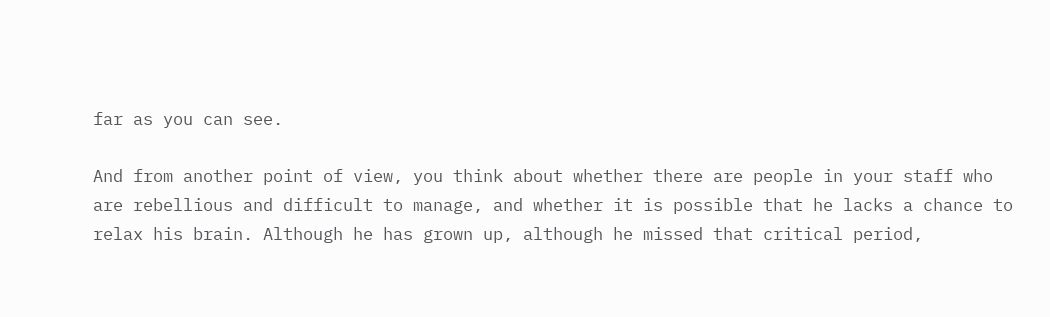far as you can see.

And from another point of view, you think about whether there are people in your staff who are rebellious and difficult to manage, and whether it is possible that he lacks a chance to relax his brain. Although he has grown up, although he missed that critical period,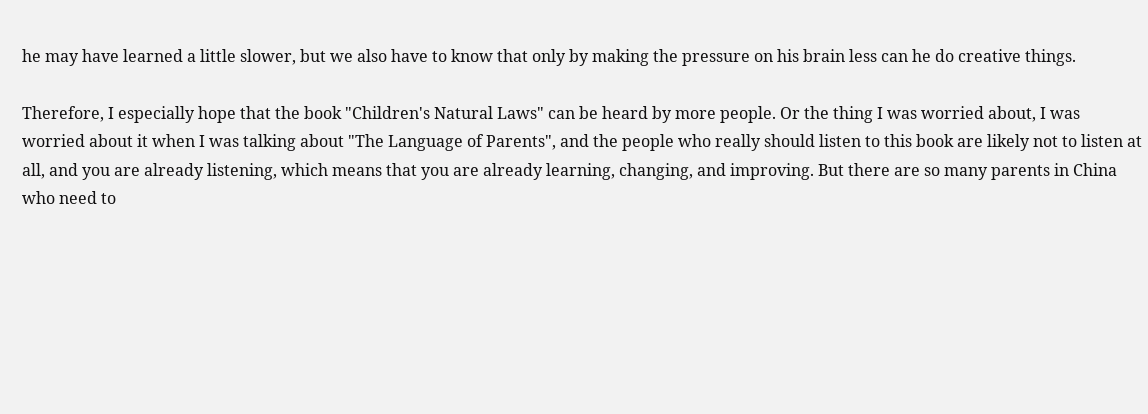he may have learned a little slower, but we also have to know that only by making the pressure on his brain less can he do creative things.

Therefore, I especially hope that the book "Children's Natural Laws" can be heard by more people. Or the thing I was worried about, I was worried about it when I was talking about "The Language of Parents", and the people who really should listen to this book are likely not to listen at all, and you are already listening, which means that you are already learning, changing, and improving. But there are so many parents in China who need to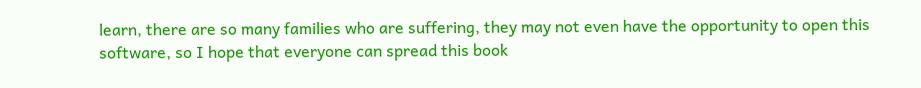learn, there are so many families who are suffering, they may not even have the opportunity to open this software, so I hope that everyone can spread this book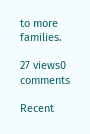to more families.

27 views0 comments

Recent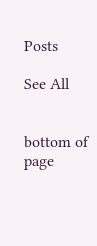Posts

See All


bottom of page